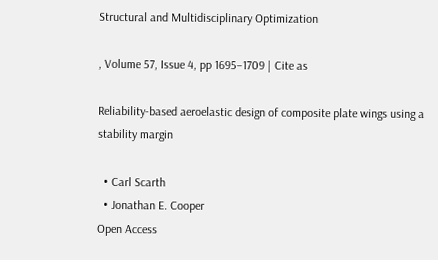Structural and Multidisciplinary Optimization

, Volume 57, Issue 4, pp 1695–1709 | Cite as

Reliability-based aeroelastic design of composite plate wings using a stability margin

  • Carl Scarth
  • Jonathan E. Cooper
Open Access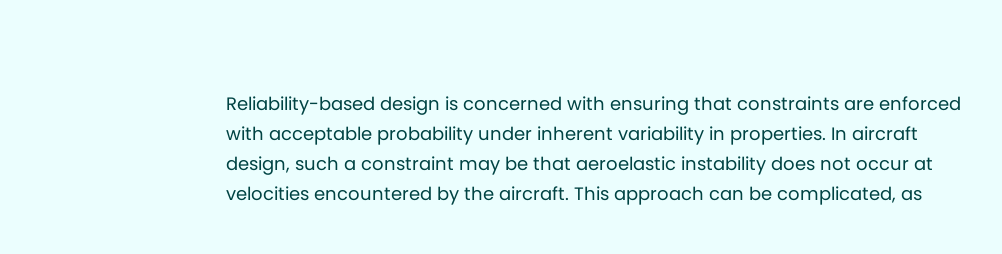Reliability-based design is concerned with ensuring that constraints are enforced with acceptable probability under inherent variability in properties. In aircraft design, such a constraint may be that aeroelastic instability does not occur at velocities encountered by the aircraft. This approach can be complicated, as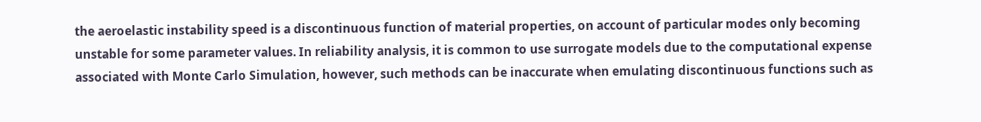the aeroelastic instability speed is a discontinuous function of material properties, on account of particular modes only becoming unstable for some parameter values. In reliability analysis, it is common to use surrogate models due to the computational expense associated with Monte Carlo Simulation, however, such methods can be inaccurate when emulating discontinuous functions such as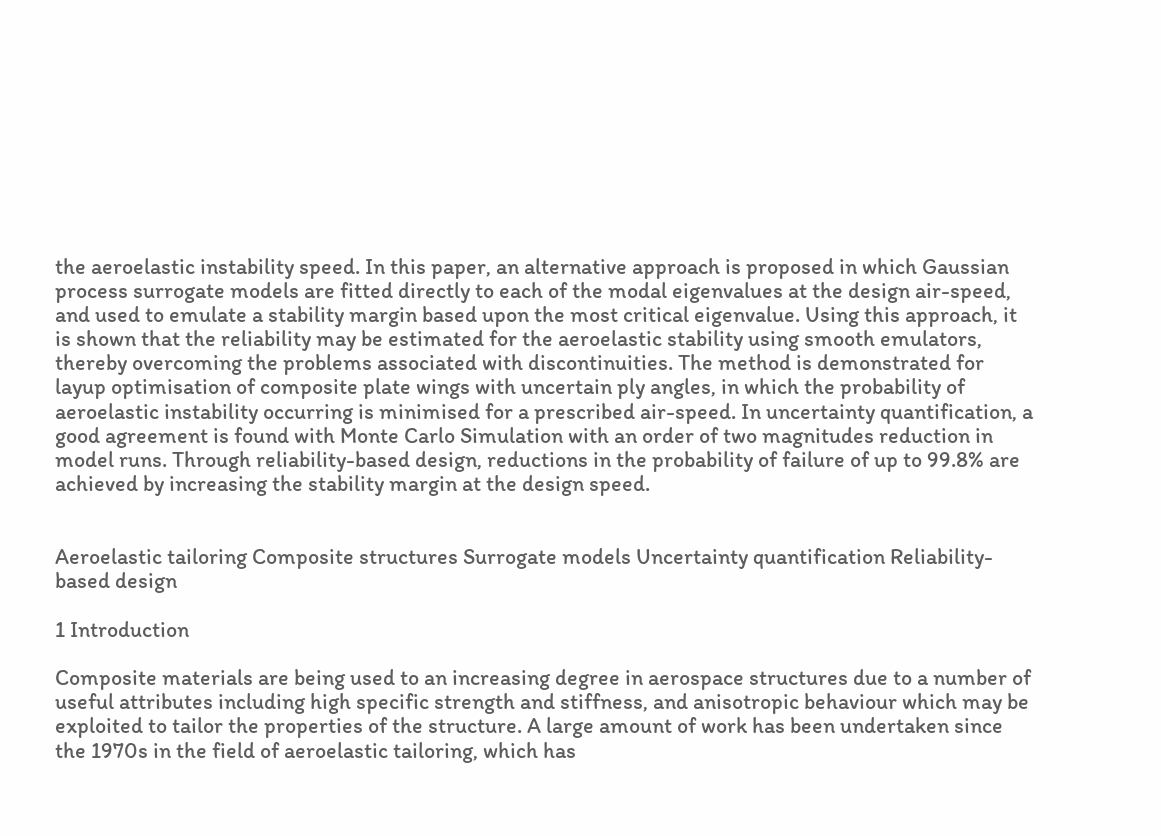the aeroelastic instability speed. In this paper, an alternative approach is proposed in which Gaussian process surrogate models are fitted directly to each of the modal eigenvalues at the design air-speed, and used to emulate a stability margin based upon the most critical eigenvalue. Using this approach, it is shown that the reliability may be estimated for the aeroelastic stability using smooth emulators, thereby overcoming the problems associated with discontinuities. The method is demonstrated for layup optimisation of composite plate wings with uncertain ply angles, in which the probability of aeroelastic instability occurring is minimised for a prescribed air-speed. In uncertainty quantification, a good agreement is found with Monte Carlo Simulation with an order of two magnitudes reduction in model runs. Through reliability-based design, reductions in the probability of failure of up to 99.8% are achieved by increasing the stability margin at the design speed.


Aeroelastic tailoring Composite structures Surrogate models Uncertainty quantification Reliability-based design

1 Introduction

Composite materials are being used to an increasing degree in aerospace structures due to a number of useful attributes including high specific strength and stiffness, and anisotropic behaviour which may be exploited to tailor the properties of the structure. A large amount of work has been undertaken since the 1970s in the field of aeroelastic tailoring, which has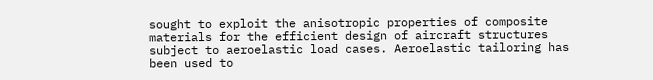sought to exploit the anisotropic properties of composite materials for the efficient design of aircraft structures subject to aeroelastic load cases. Aeroelastic tailoring has been used to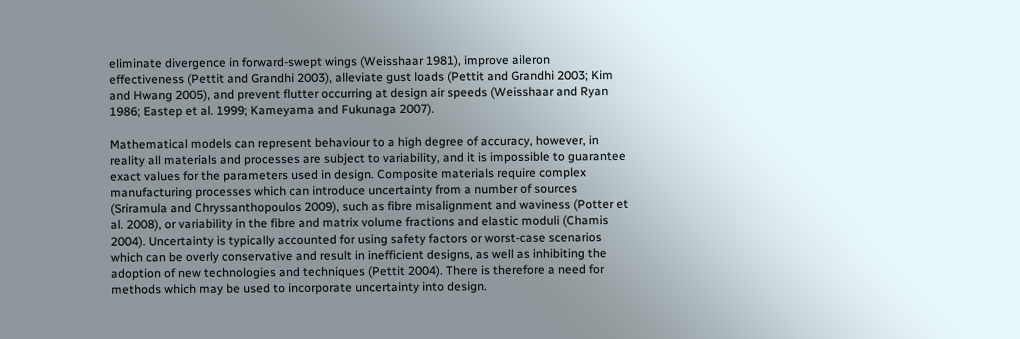eliminate divergence in forward-swept wings (Weisshaar 1981), improve aileron effectiveness (Pettit and Grandhi 2003), alleviate gust loads (Pettit and Grandhi 2003; Kim and Hwang 2005), and prevent flutter occurring at design air speeds (Weisshaar and Ryan 1986; Eastep et al. 1999; Kameyama and Fukunaga 2007).

Mathematical models can represent behaviour to a high degree of accuracy, however, in reality all materials and processes are subject to variability, and it is impossible to guarantee exact values for the parameters used in design. Composite materials require complex manufacturing processes which can introduce uncertainty from a number of sources (Sriramula and Chryssanthopoulos 2009), such as fibre misalignment and waviness (Potter et al. 2008), or variability in the fibre and matrix volume fractions and elastic moduli (Chamis 2004). Uncertainty is typically accounted for using safety factors or worst-case scenarios which can be overly conservative and result in inefficient designs, as well as inhibiting the adoption of new technologies and techniques (Pettit 2004). There is therefore a need for methods which may be used to incorporate uncertainty into design.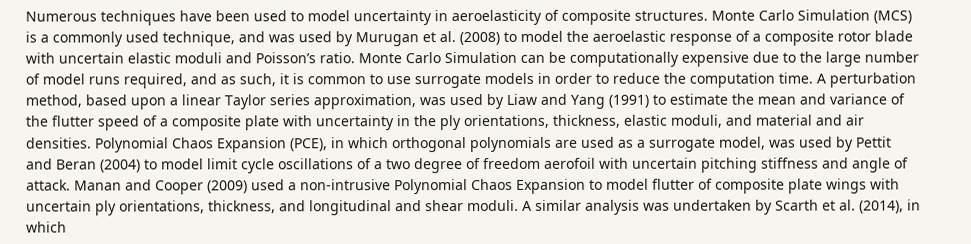Numerous techniques have been used to model uncertainty in aeroelasticity of composite structures. Monte Carlo Simulation (MCS) is a commonly used technique, and was used by Murugan et al. (2008) to model the aeroelastic response of a composite rotor blade with uncertain elastic moduli and Poisson’s ratio. Monte Carlo Simulation can be computationally expensive due to the large number of model runs required, and as such, it is common to use surrogate models in order to reduce the computation time. A perturbation method, based upon a linear Taylor series approximation, was used by Liaw and Yang (1991) to estimate the mean and variance of the flutter speed of a composite plate with uncertainty in the ply orientations, thickness, elastic moduli, and material and air densities. Polynomial Chaos Expansion (PCE), in which orthogonal polynomials are used as a surrogate model, was used by Pettit and Beran (2004) to model limit cycle oscillations of a two degree of freedom aerofoil with uncertain pitching stiffness and angle of attack. Manan and Cooper (2009) used a non-intrusive Polynomial Chaos Expansion to model flutter of composite plate wings with uncertain ply orientations, thickness, and longitudinal and shear moduli. A similar analysis was undertaken by Scarth et al. (2014), in which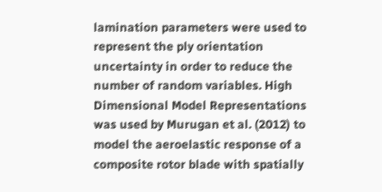lamination parameters were used to represent the ply orientation uncertainty in order to reduce the number of random variables. High Dimensional Model Representations was used by Murugan et al. (2012) to model the aeroelastic response of a composite rotor blade with spatially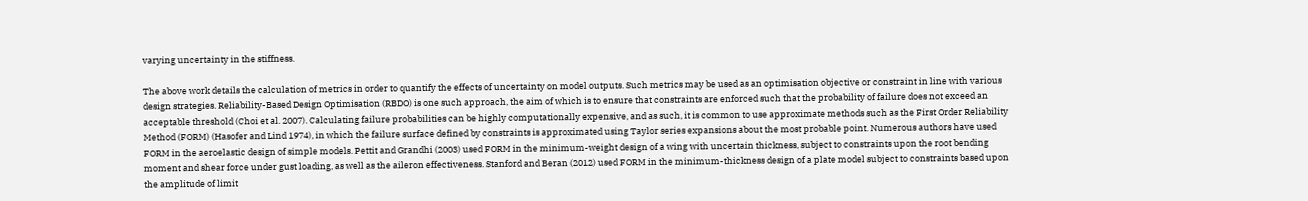varying uncertainty in the stiffness.

The above work details the calculation of metrics in order to quantify the effects of uncertainty on model outputs. Such metrics may be used as an optimisation objective or constraint in line with various design strategies. Reliability-Based Design Optimisation (RBDO) is one such approach, the aim of which is to ensure that constraints are enforced such that the probability of failure does not exceed an acceptable threshold (Choi et al. 2007). Calculating failure probabilities can be highly computationally expensive, and as such, it is common to use approximate methods such as the First Order Reliability Method (FORM) (Hasofer and Lind 1974), in which the failure surface defined by constraints is approximated using Taylor series expansions about the most probable point. Numerous authors have used FORM in the aeroelastic design of simple models. Pettit and Grandhi (2003) used FORM in the minimum-weight design of a wing with uncertain thickness, subject to constraints upon the root bending moment and shear force under gust loading, as well as the aileron effectiveness. Stanford and Beran (2012) used FORM in the minimum-thickness design of a plate model subject to constraints based upon the amplitude of limit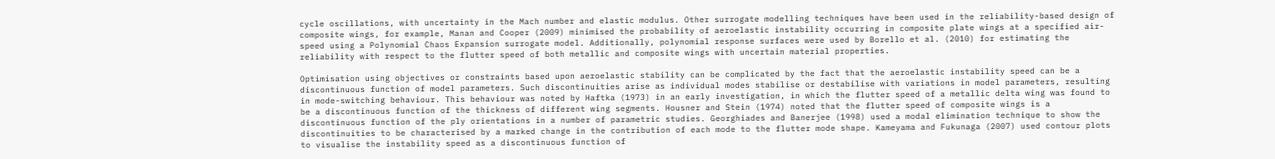cycle oscillations, with uncertainty in the Mach number and elastic modulus. Other surrogate modelling techniques have been used in the reliability-based design of composite wings, for example, Manan and Cooper (2009) minimised the probability of aeroelastic instability occurring in composite plate wings at a specified air-speed using a Polynomial Chaos Expansion surrogate model. Additionally, polynomial response surfaces were used by Borello et al. (2010) for estimating the reliability with respect to the flutter speed of both metallic and composite wings with uncertain material properties.

Optimisation using objectives or constraints based upon aeroelastic stability can be complicated by the fact that the aeroelastic instability speed can be a discontinuous function of model parameters. Such discontinuities arise as individual modes stabilise or destabilise with variations in model parameters, resulting in mode-switching behaviour. This behaviour was noted by Haftka (1973) in an early investigation, in which the flutter speed of a metallic delta wing was found to be a discontinuous function of the thickness of different wing segments. Housner and Stein (1974) noted that the flutter speed of composite wings is a discontinuous function of the ply orientations in a number of parametric studies. Georghiades and Banerjee (1998) used a modal elimination technique to show the discontinuities to be characterised by a marked change in the contribution of each mode to the flutter mode shape. Kameyama and Fukunaga (2007) used contour plots to visualise the instability speed as a discontinuous function of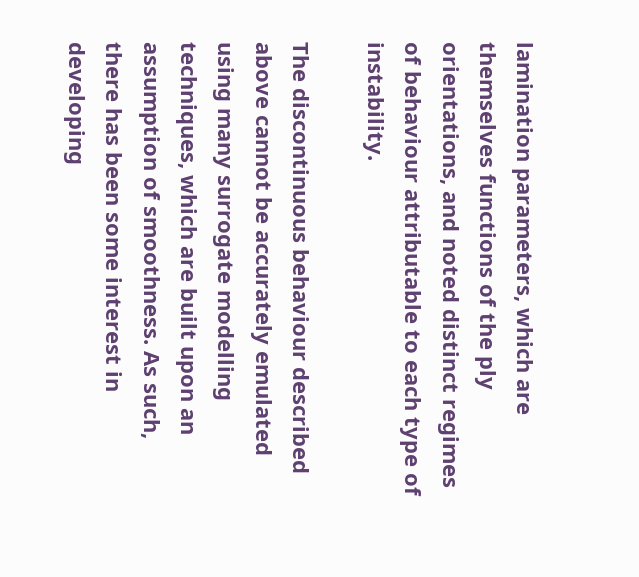lamination parameters, which are themselves functions of the ply orientations, and noted distinct regimes of behaviour attributable to each type of instability.

The discontinuous behaviour described above cannot be accurately emulated using many surrogate modelling techniques, which are built upon an assumption of smoothness. As such, there has been some interest in developing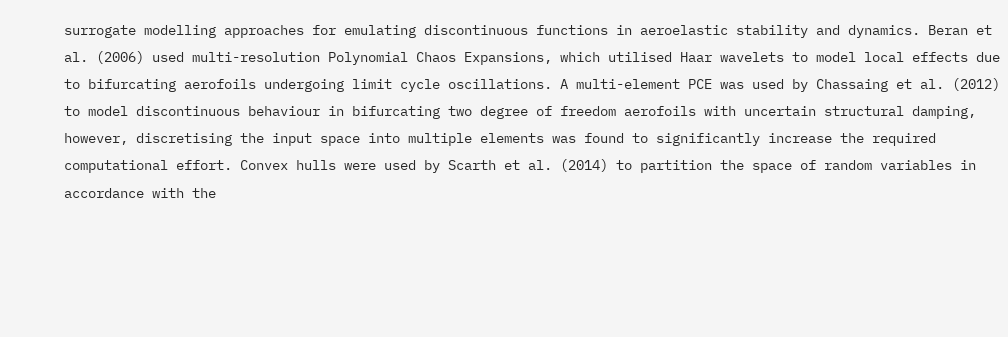surrogate modelling approaches for emulating discontinuous functions in aeroelastic stability and dynamics. Beran et al. (2006) used multi-resolution Polynomial Chaos Expansions, which utilised Haar wavelets to model local effects due to bifurcating aerofoils undergoing limit cycle oscillations. A multi-element PCE was used by Chassaing et al. (2012) to model discontinuous behaviour in bifurcating two degree of freedom aerofoils with uncertain structural damping, however, discretising the input space into multiple elements was found to significantly increase the required computational effort. Convex hulls were used by Scarth et al. (2014) to partition the space of random variables in accordance with the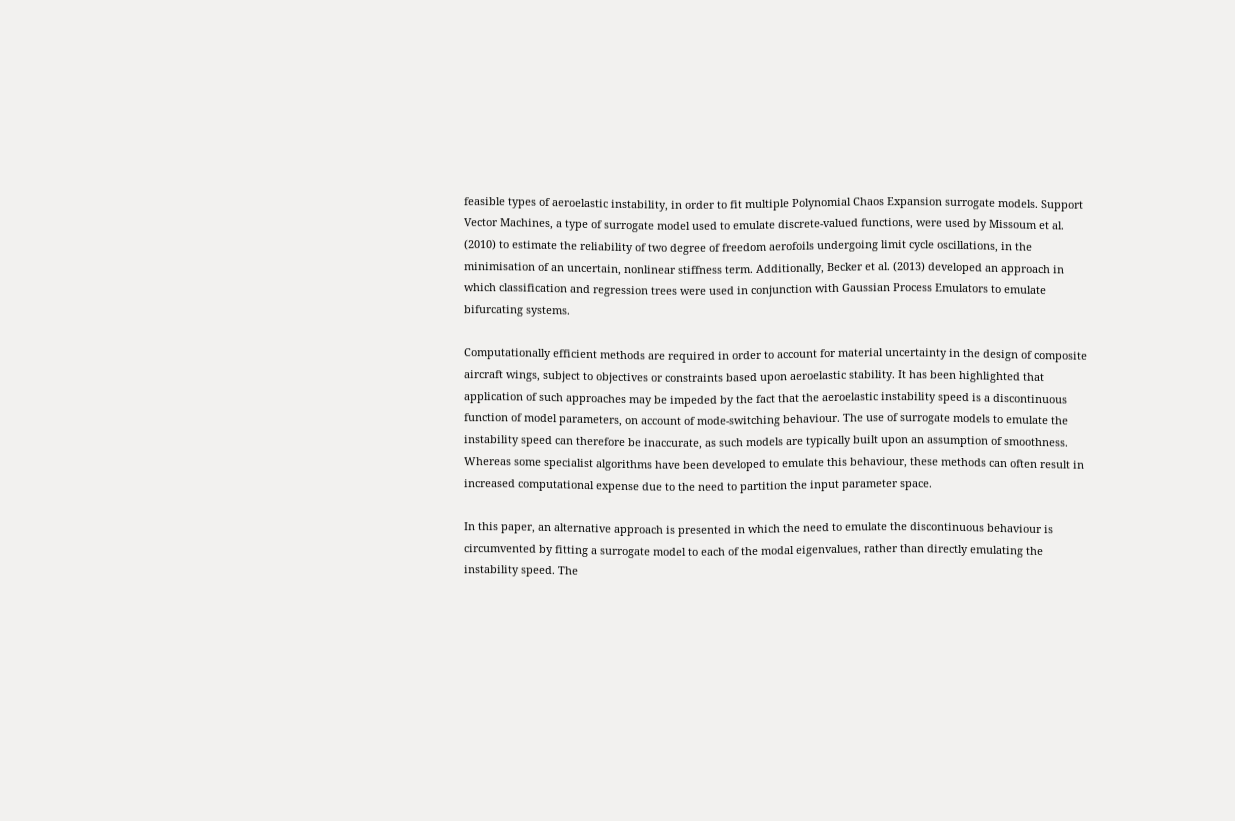feasible types of aeroelastic instability, in order to fit multiple Polynomial Chaos Expansion surrogate models. Support Vector Machines, a type of surrogate model used to emulate discrete-valued functions, were used by Missoum et al. (2010) to estimate the reliability of two degree of freedom aerofoils undergoing limit cycle oscillations, in the minimisation of an uncertain, nonlinear stiffness term. Additionally, Becker et al. (2013) developed an approach in which classification and regression trees were used in conjunction with Gaussian Process Emulators to emulate bifurcating systems.

Computationally efficient methods are required in order to account for material uncertainty in the design of composite aircraft wings, subject to objectives or constraints based upon aeroelastic stability. It has been highlighted that application of such approaches may be impeded by the fact that the aeroelastic instability speed is a discontinuous function of model parameters, on account of mode-switching behaviour. The use of surrogate models to emulate the instability speed can therefore be inaccurate, as such models are typically built upon an assumption of smoothness. Whereas some specialist algorithms have been developed to emulate this behaviour, these methods can often result in increased computational expense due to the need to partition the input parameter space.

In this paper, an alternative approach is presented in which the need to emulate the discontinuous behaviour is circumvented by fitting a surrogate model to each of the modal eigenvalues, rather than directly emulating the instability speed. The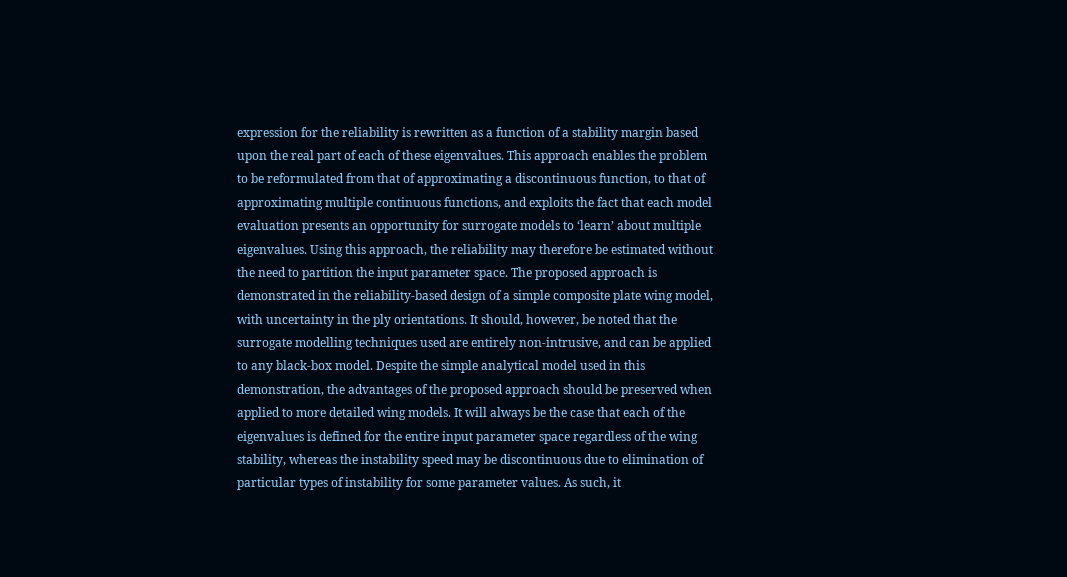expression for the reliability is rewritten as a function of a stability margin based upon the real part of each of these eigenvalues. This approach enables the problem to be reformulated from that of approximating a discontinuous function, to that of approximating multiple continuous functions, and exploits the fact that each model evaluation presents an opportunity for surrogate models to ‘learn’ about multiple eigenvalues. Using this approach, the reliability may therefore be estimated without the need to partition the input parameter space. The proposed approach is demonstrated in the reliability-based design of a simple composite plate wing model, with uncertainty in the ply orientations. It should, however, be noted that the surrogate modelling techniques used are entirely non-intrusive, and can be applied to any black-box model. Despite the simple analytical model used in this demonstration, the advantages of the proposed approach should be preserved when applied to more detailed wing models. It will always be the case that each of the eigenvalues is defined for the entire input parameter space regardless of the wing stability, whereas the instability speed may be discontinuous due to elimination of particular types of instability for some parameter values. As such, it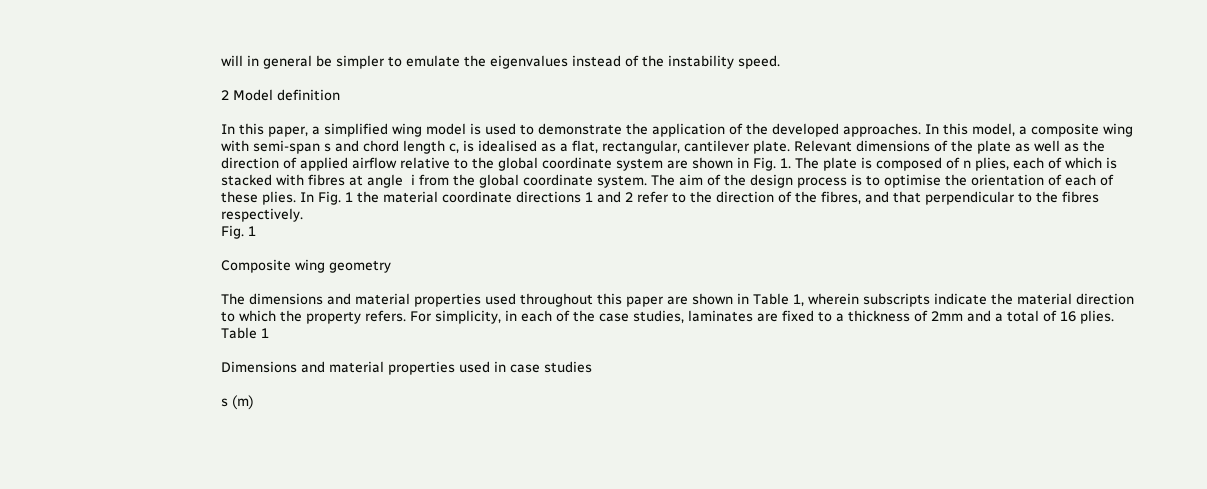will in general be simpler to emulate the eigenvalues instead of the instability speed.

2 Model definition

In this paper, a simplified wing model is used to demonstrate the application of the developed approaches. In this model, a composite wing with semi-span s and chord length c, is idealised as a flat, rectangular, cantilever plate. Relevant dimensions of the plate as well as the direction of applied airflow relative to the global coordinate system are shown in Fig. 1. The plate is composed of n plies, each of which is stacked with fibres at angle  i from the global coordinate system. The aim of the design process is to optimise the orientation of each of these plies. In Fig. 1 the material coordinate directions 1 and 2 refer to the direction of the fibres, and that perpendicular to the fibres respectively.
Fig. 1

Composite wing geometry

The dimensions and material properties used throughout this paper are shown in Table 1, wherein subscripts indicate the material direction to which the property refers. For simplicity, in each of the case studies, laminates are fixed to a thickness of 2mm and a total of 16 plies.
Table 1

Dimensions and material properties used in case studies

s (m)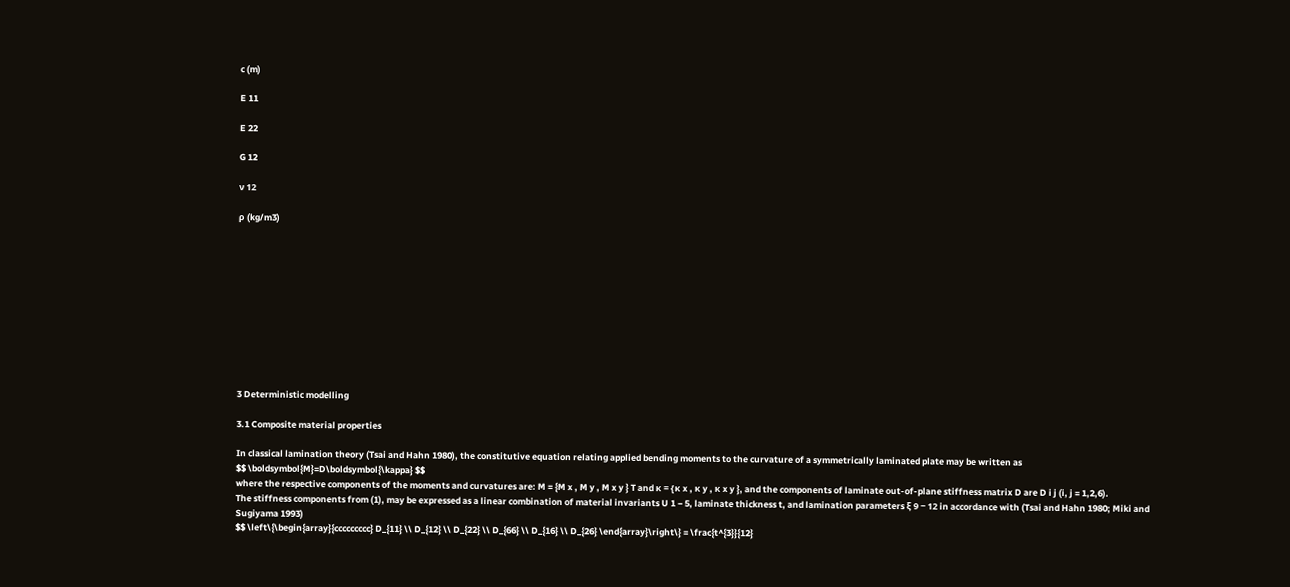c (m)

E 11

E 22

G 12

ν 12

ρ (kg/m3)











3 Deterministic modelling

3.1 Composite material properties

In classical lamination theory (Tsai and Hahn 1980), the constitutive equation relating applied bending moments to the curvature of a symmetrically laminated plate may be written as
$$ \boldsymbol{M}=D\boldsymbol{\kappa} $$
where the respective components of the moments and curvatures are: M = {M x , M y , M x y } T and κ = {κ x , κ y , κ x y }, and the components of laminate out-of-plane stiffness matrix D are D i j (i, j = 1,2,6).
The stiffness components from (1), may be expressed as a linear combination of material invariants U 1 − 5, laminate thickness t, and lamination parameters ξ 9 − 12 in accordance with (Tsai and Hahn 1980; Miki and Sugiyama 1993)
$$ \left\{\begin{array}{ccccccccc} D_{11} \\ D_{12} \\ D_{22} \\ D_{66} \\ D_{16} \\ D_{26} \end{array}\right\} = \frac{t^{3}}{12}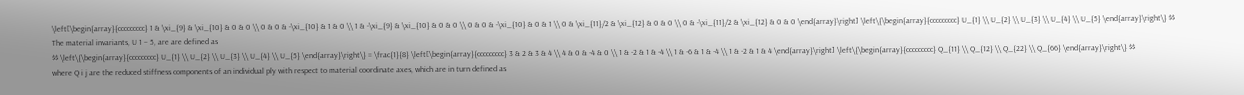\left[\begin{array}{ccccccccc} 1 & \xi_{9} & \xi_{10} & 0 & 0 \\ 0 & 0 & -\xi_{10} & 1 & 0 \\ 1 & -\xi_{9} & \xi_{10} & 0 & 0 \\ 0 & 0 & -\xi_{10} & 0 & 1 \\ 0 & \xi_{11}/2 & \xi_{12} & 0 & 0 \\ 0 & -\xi_{11}/2 & \xi_{12} & 0 & 0 \end{array}\right] \left\{\begin{array}{ccccccccc} U_{1} \\ U_{2} \\ U_{3} \\ U_{4} \\ U_{5} \end{array}\right\} $$
The material invariants, U 1 − 5, are are defined as
$$ \left\{\begin{array}{ccccccccc} U_{1} \\ U_{2} \\ U_{3} \\ U_{4} \\ U_{5} \end{array}\right\} = \frac{1}{8} \left[\begin{array}{ccccccccc} 3 & 2 & 3 & 4 \\ 4 & 0 & -4 & 0 \\ 1 & -2 & 1 & -4 \\ 1 & -6 & 1 & -4 \\ 1 & -2 & 1 & 4 \end{array}\right] \left\{\begin{array}{ccccccccc} Q_{11} \\ Q_{12} \\ Q_{22} \\ Q_{66} \end{array}\right\} $$
where Q i j are the reduced stiffness components of an individual ply with respect to material coordinate axes, which are in turn defined as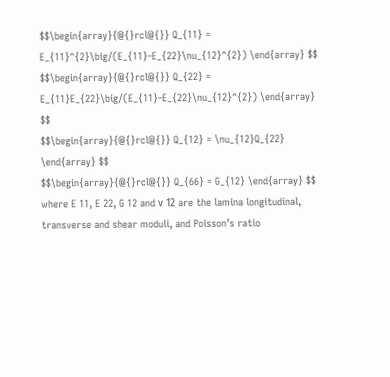$$\begin{array}{@{}rcl@{}} Q_{11} = E_{11}^{2}\big/(E_{11}-E_{22}\nu_{12}^{2}) \end{array} $$
$$\begin{array}{@{}rcl@{}} Q_{22} = E_{11}E_{22}\big/(E_{11}-E_{22}\nu_{12}^{2}) \end{array} $$
$$\begin{array}{@{}rcl@{}} Q_{12} = \nu_{12}Q_{22} \end{array} $$
$$\begin{array}{@{}rcl@{}} Q_{66} = G_{12} \end{array} $$
where E 11, E 22, G 12 and ν 12 are the lamina longitudinal, transverse and shear moduli, and Poisson’s ratio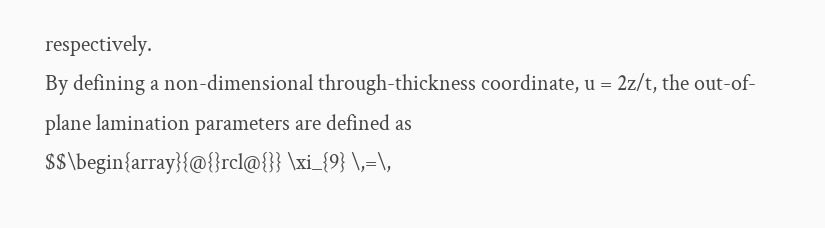respectively.
By defining a non-dimensional through-thickness coordinate, u = 2z/t, the out-of-plane lamination parameters are defined as
$$\begin{array}{@{}rcl@{}} \xi_{9} \,=\,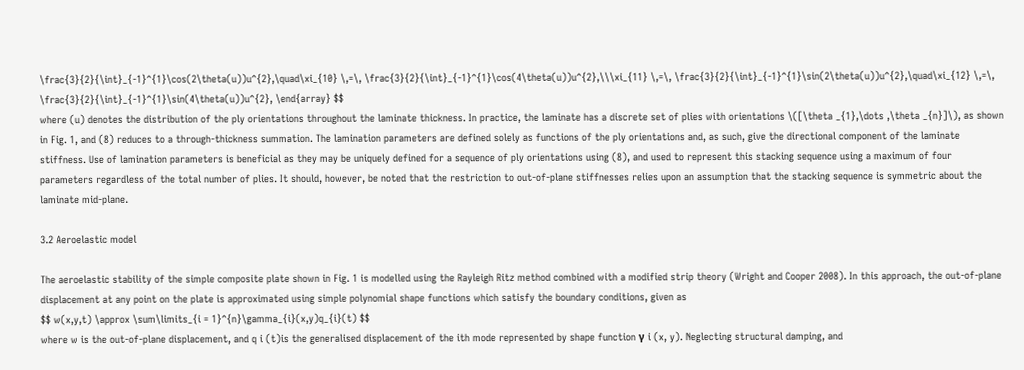\frac{3}{2}{\int}_{-1}^{1}\cos(2\theta(u))u^{2},\quad\xi_{10} \,=\, \frac{3}{2}{\int}_{-1}^{1}\cos(4\theta(u))u^{2},\\\xi_{11} \,=\, \frac{3}{2}{\int}_{-1}^{1}\sin(2\theta(u))u^{2},\quad\xi_{12} \,=\, \frac{3}{2}{\int}_{-1}^{1}\sin(4\theta(u))u^{2}, \end{array} $$
where (u) denotes the distribution of the ply orientations throughout the laminate thickness. In practice, the laminate has a discrete set of plies with orientations \([\theta _{1},\dots ,\theta _{n}]\), as shown in Fig. 1, and (8) reduces to a through-thickness summation. The lamination parameters are defined solely as functions of the ply orientations and, as such, give the directional component of the laminate stiffness. Use of lamination parameters is beneficial as they may be uniquely defined for a sequence of ply orientations using (8), and used to represent this stacking sequence using a maximum of four parameters regardless of the total number of plies. It should, however, be noted that the restriction to out-of-plane stiffnesses relies upon an assumption that the stacking sequence is symmetric about the laminate mid-plane.

3.2 Aeroelastic model

The aeroelastic stability of the simple composite plate shown in Fig. 1 is modelled using the Rayleigh Ritz method combined with a modified strip theory (Wright and Cooper 2008). In this approach, the out-of-plane displacement at any point on the plate is approximated using simple polynomial shape functions which satisfy the boundary conditions, given as
$$ w(x,y,t) \approx \sum\limits_{i = 1}^{n}\gamma_{i}(x,y)q_{i}(t) $$
where w is the out-of-plane displacement, and q i (t)is the generalised displacement of the ith mode represented by shape function γ i (x, y). Neglecting structural damping, and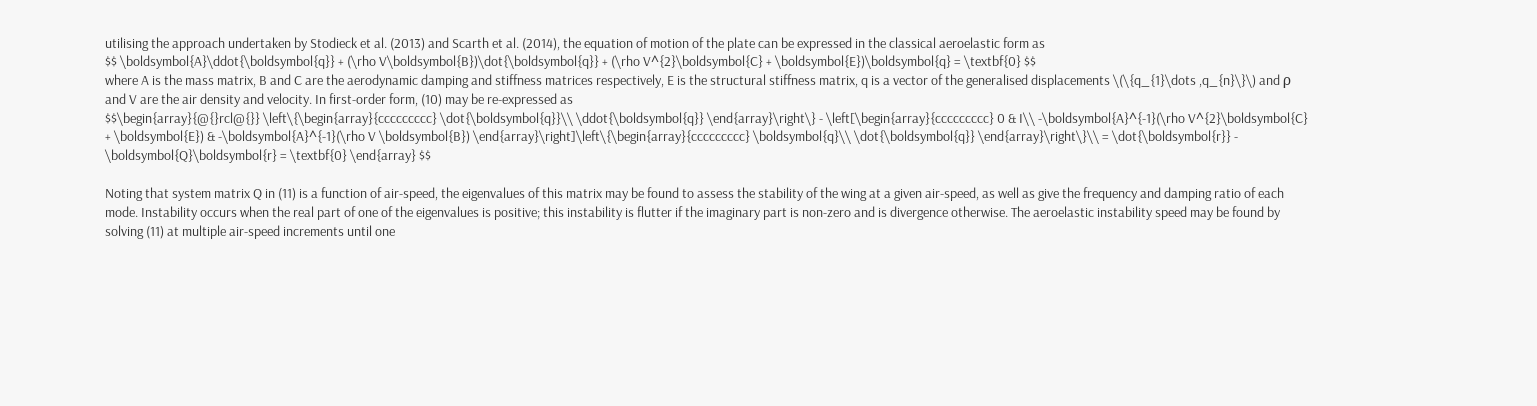utilising the approach undertaken by Stodieck et al. (2013) and Scarth et al. (2014), the equation of motion of the plate can be expressed in the classical aeroelastic form as
$$ \boldsymbol{A}\ddot{\boldsymbol{q}} + (\rho V\boldsymbol{B})\dot{\boldsymbol{q}} + (\rho V^{2}\boldsymbol{C} + \boldsymbol{E})\boldsymbol{q} = \textbf{0} $$
where A is the mass matrix, B and C are the aerodynamic damping and stiffness matrices respectively, E is the structural stiffness matrix, q is a vector of the generalised displacements \(\{q_{1}\dots ,q_{n}\}\) and ρ and V are the air density and velocity. In first-order form, (10) may be re-expressed as
$$\begin{array}{@{}rcl@{}} \left\{\begin{array}{ccccccccc} \dot{\boldsymbol{q}}\\ \ddot{\boldsymbol{q}} \end{array}\right\} - \left[\begin{array}{ccccccccc} 0 & I\\ -\boldsymbol{A}^{-1}(\rho V^{2}\boldsymbol{C} + \boldsymbol{E}) & -\boldsymbol{A}^{-1}(\rho V \boldsymbol{B}) \end{array}\right]\left\{\begin{array}{ccccccccc} \boldsymbol{q}\\ \dot{\boldsymbol{q}} \end{array}\right\}\\ = \dot{\boldsymbol{r}} - \boldsymbol{Q}\boldsymbol{r} = \textbf{0} \end{array} $$

Noting that system matrix Q in (11) is a function of air-speed, the eigenvalues of this matrix may be found to assess the stability of the wing at a given air-speed, as well as give the frequency and damping ratio of each mode. Instability occurs when the real part of one of the eigenvalues is positive; this instability is flutter if the imaginary part is non-zero and is divergence otherwise. The aeroelastic instability speed may be found by solving (11) at multiple air-speed increments until one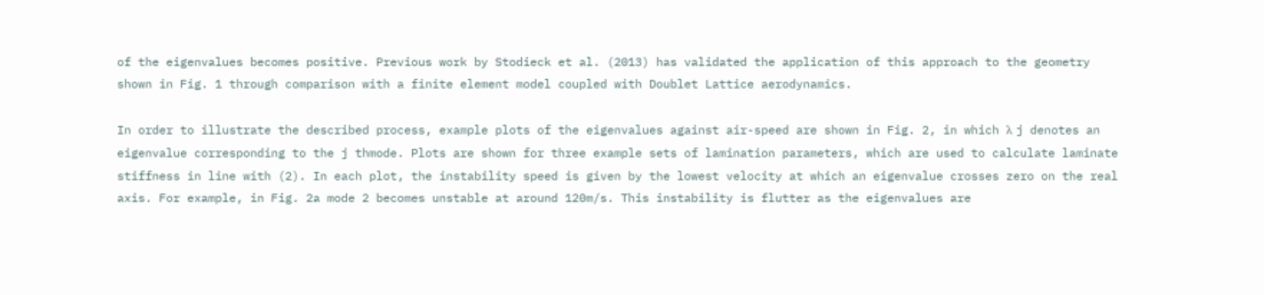of the eigenvalues becomes positive. Previous work by Stodieck et al. (2013) has validated the application of this approach to the geometry shown in Fig. 1 through comparison with a finite element model coupled with Doublet Lattice aerodynamics.

In order to illustrate the described process, example plots of the eigenvalues against air-speed are shown in Fig. 2, in which λ j denotes an eigenvalue corresponding to the j thmode. Plots are shown for three example sets of lamination parameters, which are used to calculate laminate stiffness in line with (2). In each plot, the instability speed is given by the lowest velocity at which an eigenvalue crosses zero on the real axis. For example, in Fig. 2a mode 2 becomes unstable at around 120m/s. This instability is flutter as the eigenvalues are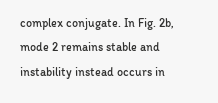complex conjugate. In Fig. 2b, mode 2 remains stable and instability instead occurs in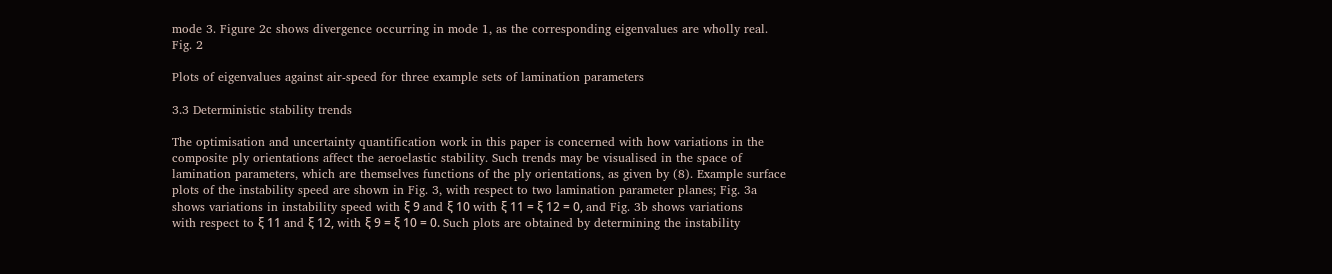mode 3. Figure 2c shows divergence occurring in mode 1, as the corresponding eigenvalues are wholly real.
Fig. 2

Plots of eigenvalues against air-speed for three example sets of lamination parameters

3.3 Deterministic stability trends

The optimisation and uncertainty quantification work in this paper is concerned with how variations in the composite ply orientations affect the aeroelastic stability. Such trends may be visualised in the space of lamination parameters, which are themselves functions of the ply orientations, as given by (8). Example surface plots of the instability speed are shown in Fig. 3, with respect to two lamination parameter planes; Fig. 3a shows variations in instability speed with ξ 9 and ξ 10 with ξ 11 = ξ 12 = 0, and Fig. 3b shows variations with respect to ξ 11 and ξ 12, with ξ 9 = ξ 10 = 0. Such plots are obtained by determining the instability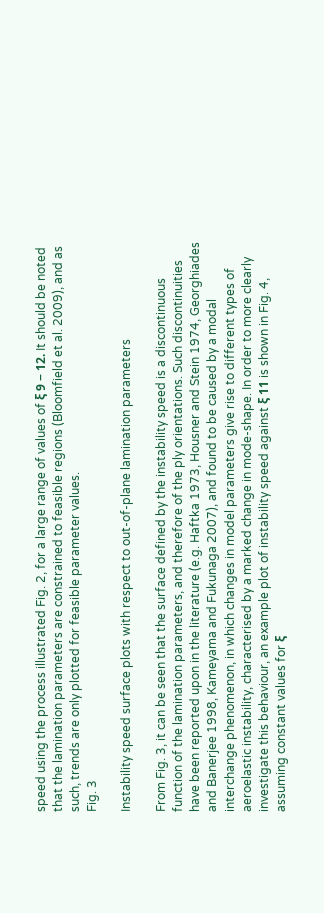speed using the process illustrated Fig. 2, for a large range of values of ξ 9 − 12. It should be noted that the lamination parameters are constrained to feasible regions (Bloomfield et al. 2009), and as such, trends are only plotted for feasible parameter values.
Fig. 3

Instability speed surface plots with respect to out-of-plane lamination parameters

From Fig. 3, it can be seen that the surface defined by the instability speed is a discontinuous function of the lamination parameters, and therefore of the ply orientations. Such discontinuities have been reported upon in the literature (e.g. Haftka 1973, Housner and Stein 1974, Georghiades and Banerjee 1998, Kameyama and Fukunaga 2007), and found to be caused by a modal interchange phenomenon, in which changes in model parameters give rise to different types of aeroelastic instability, characterised by a marked change in mode-shape. In order to more clearly investigate this behaviour, an example plot of instability speed against ξ 11 is shown in Fig. 4, assuming constant values for ξ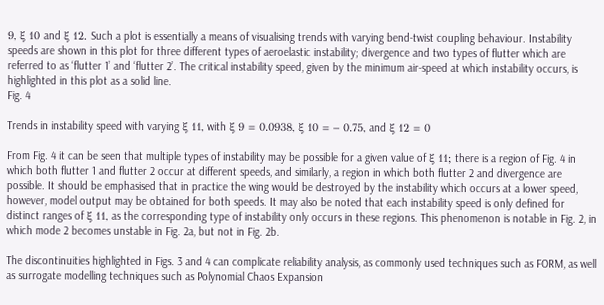9, ξ 10 and ξ 12. Such a plot is essentially a means of visualising trends with varying bend-twist coupling behaviour. Instability speeds are shown in this plot for three different types of aeroelastic instability; divergence and two types of flutter which are referred to as ‘flutter 1’ and ‘flutter 2’. The critical instability speed, given by the minimum air-speed at which instability occurs, is highlighted in this plot as a solid line.
Fig. 4

Trends in instability speed with varying ξ 11, with ξ 9 = 0.0938, ξ 10 = − 0.75, and ξ 12 = 0

From Fig. 4 it can be seen that multiple types of instability may be possible for a given value of ξ 11; there is a region of Fig. 4 in which both flutter 1 and flutter 2 occur at different speeds, and similarly, a region in which both flutter 2 and divergence are possible. It should be emphasised that in practice the wing would be destroyed by the instability which occurs at a lower speed, however, model output may be obtained for both speeds. It may also be noted that each instability speed is only defined for distinct ranges of ξ 11, as the corresponding type of instability only occurs in these regions. This phenomenon is notable in Fig. 2, in which mode 2 becomes unstable in Fig. 2a, but not in Fig. 2b.

The discontinuities highlighted in Figs. 3 and 4 can complicate reliability analysis, as commonly used techniques such as FORM, as well as surrogate modelling techniques such as Polynomial Chaos Expansion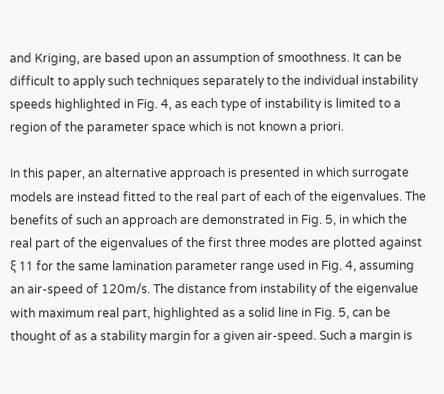and Kriging, are based upon an assumption of smoothness. It can be difficult to apply such techniques separately to the individual instability speeds highlighted in Fig. 4, as each type of instability is limited to a region of the parameter space which is not known a priori.

In this paper, an alternative approach is presented in which surrogate models are instead fitted to the real part of each of the eigenvalues. The benefits of such an approach are demonstrated in Fig. 5, in which the real part of the eigenvalues of the first three modes are plotted against ξ 11 for the same lamination parameter range used in Fig. 4, assuming an air-speed of 120m/s. The distance from instability of the eigenvalue with maximum real part, highlighted as a solid line in Fig. 5, can be thought of as a stability margin for a given air-speed. Such a margin is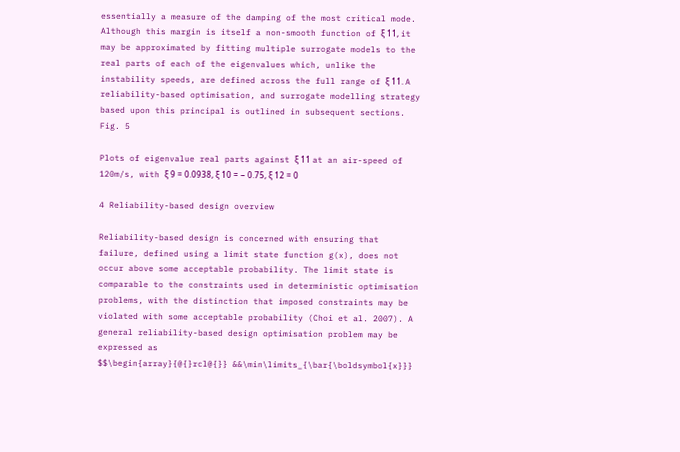essentially a measure of the damping of the most critical mode. Although this margin is itself a non-smooth function of ξ 11, it may be approximated by fitting multiple surrogate models to the real parts of each of the eigenvalues which, unlike the instability speeds, are defined across the full range of ξ 11. A reliability-based optimisation, and surrogate modelling strategy based upon this principal is outlined in subsequent sections.
Fig. 5

Plots of eigenvalue real parts against ξ 11 at an air-speed of 120m/s, with ξ 9 = 0.0938, ξ 10 = − 0.75, ξ 12 = 0

4 Reliability-based design overview

Reliability-based design is concerned with ensuring that failure, defined using a limit state function g(x), does not occur above some acceptable probability. The limit state is comparable to the constraints used in deterministic optimisation problems, with the distinction that imposed constraints may be violated with some acceptable probability (Choi et al. 2007). A general reliability-based design optimisation problem may be expressed as
$$\begin{array}{@{}rcl@{}} &&\min\limits_{\bar{\boldsymbol{x}}}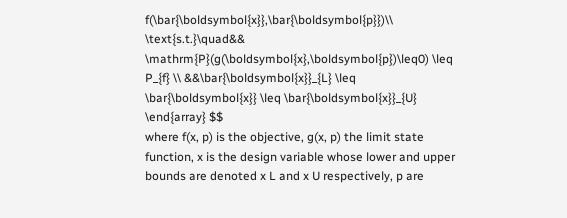f(\bar{\boldsymbol{x}},\bar{\boldsymbol{p}})\\ \text{s.t.}\quad&& \mathrm{P}(g(\boldsymbol{x},\boldsymbol{p})\leq0) \leq P_{f} \\ &&\bar{\boldsymbol{x}}_{L} \leq \bar{\boldsymbol{x}} \leq \bar{\boldsymbol{x}}_{U} \end{array} $$
where f(x, p) is the objective, g(x, p) the limit state function, x is the design variable whose lower and upper bounds are denoted x L and x U respectively, p are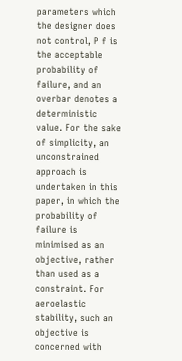parameters which the designer does not control, P f is the acceptable probability of failure, and an overbar denotes a deterministic value. For the sake of simplicity, an unconstrained approach is undertaken in this paper, in which the probability of failure is minimised as an objective, rather than used as a constraint. For aeroelastic stability, such an objective is concerned with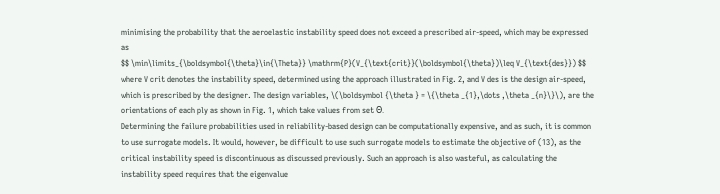minimising the probability that the aeroelastic instability speed does not exceed a prescribed air-speed, which may be expressed as
$$ \min\limits_{\boldsymbol{\theta}\in{\Theta}} \mathrm{P}(V_{\text{crit}}(\boldsymbol{\theta})\leq V_{\text{des}}) $$
where V crit denotes the instability speed, determined using the approach illustrated in Fig. 2, and V des is the design air-speed, which is prescribed by the designer. The design variables, \(\boldsymbol {\theta } = \{\theta _{1},\dots ,\theta _{n}\}\), are the orientations of each ply as shown in Fig. 1, which take values from set Θ.
Determining the failure probabilities used in reliability-based design can be computationally expensive, and as such, it is common to use surrogate models. It would, however, be difficult to use such surrogate models to estimate the objective of (13), as the critical instability speed is discontinuous as discussed previously. Such an approach is also wasteful, as calculating the instability speed requires that the eigenvalue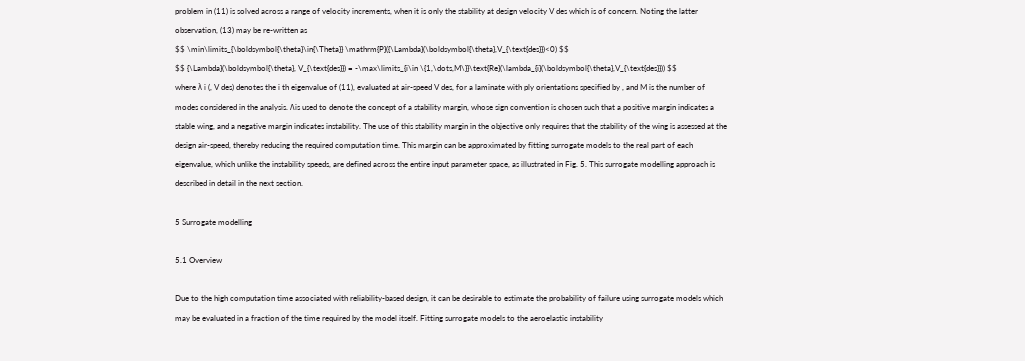problem in (11) is solved across a range of velocity increments, when it is only the stability at design velocity V des which is of concern. Noting the latter observation, (13) may be re-written as
$$ \min\limits_{\boldsymbol{\theta}\in{\Theta}} \mathrm{P}({\Lambda}(\boldsymbol{\theta},V_{\text{des}})<0) $$
$$ {\Lambda}(\boldsymbol{\theta}, V_{\text{des}}) = -\max\limits_{i\in \{1,\dots,M\}}\text{Re}(\lambda_{i}(\boldsymbol{\theta},V_{\text{des}})) $$
where λ i (, V des) denotes the i th eigenvalue of (11), evaluated at air-speed V des, for a laminate with ply orientations specified by , and M is the number of modes considered in the analysis. Λis used to denote the concept of a stability margin, whose sign convention is chosen such that a positive margin indicates a stable wing, and a negative margin indicates instability. The use of this stability margin in the objective only requires that the stability of the wing is assessed at the design air-speed, thereby reducing the required computation time. This margin can be approximated by fitting surrogate models to the real part of each eigenvalue, which unlike the instability speeds, are defined across the entire input parameter space, as illustrated in Fig. 5. This surrogate modelling approach is described in detail in the next section.

5 Surrogate modelling

5.1 Overview

Due to the high computation time associated with reliability-based design, it can be desirable to estimate the probability of failure using surrogate models which may be evaluated in a fraction of the time required by the model itself. Fitting surrogate models to the aeroelastic instability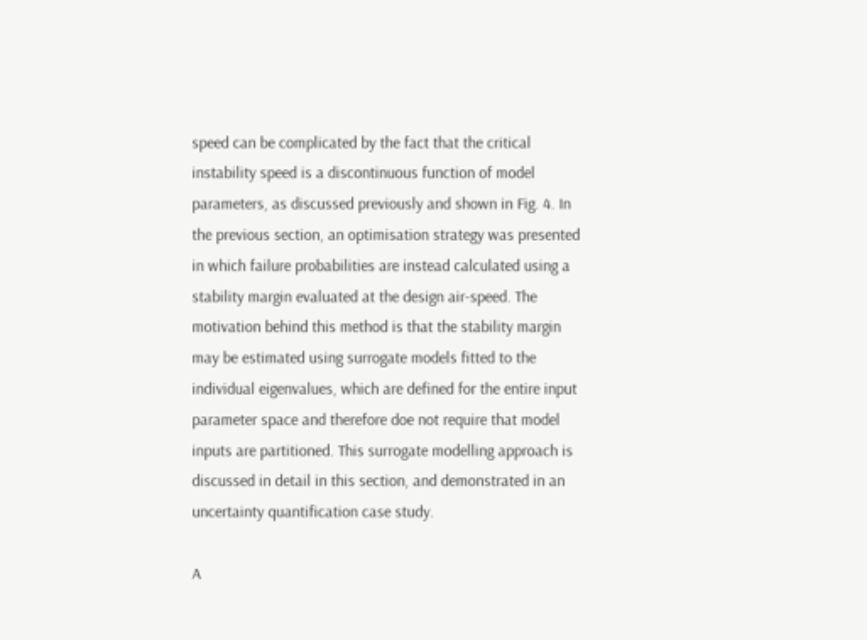speed can be complicated by the fact that the critical instability speed is a discontinuous function of model parameters, as discussed previously and shown in Fig. 4. In the previous section, an optimisation strategy was presented in which failure probabilities are instead calculated using a stability margin evaluated at the design air-speed. The motivation behind this method is that the stability margin may be estimated using surrogate models fitted to the individual eigenvalues, which are defined for the entire input parameter space and therefore doe not require that model inputs are partitioned. This surrogate modelling approach is discussed in detail in this section, and demonstrated in an uncertainty quantification case study.

A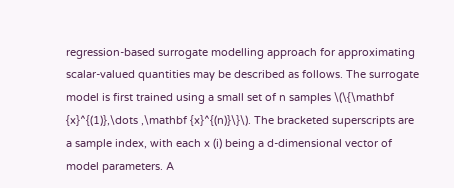regression-based surrogate modelling approach for approximating scalar-valued quantities may be described as follows. The surrogate model is first trained using a small set of n samples \(\{\mathbf {x}^{(1)},\dots ,\mathbf {x}^{(n)}\}\). The bracketed superscripts are a sample index, with each x (i) being a d-dimensional vector of model parameters. A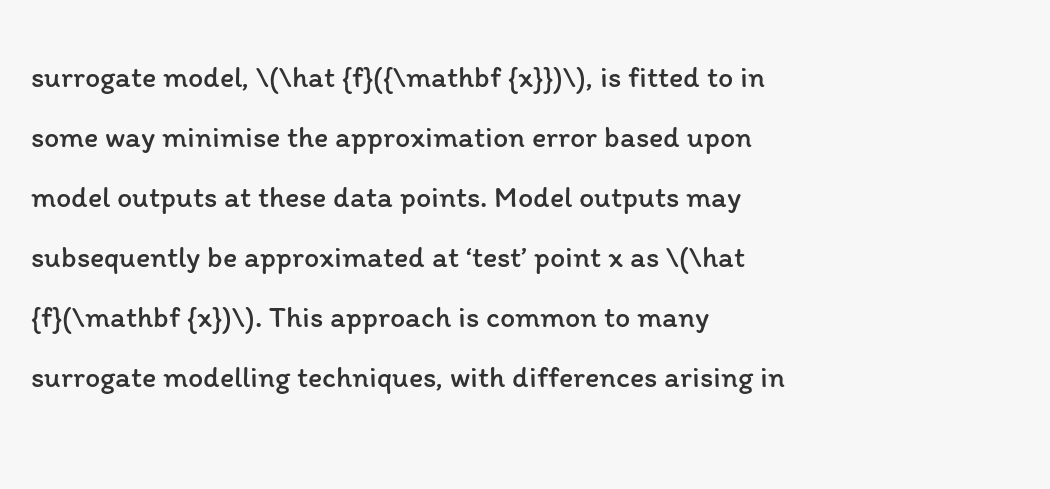surrogate model, \(\hat {f}({\mathbf {x}})\), is fitted to in some way minimise the approximation error based upon model outputs at these data points. Model outputs may subsequently be approximated at ‘test’ point x as \(\hat {f}(\mathbf {x})\). This approach is common to many surrogate modelling techniques, with differences arising in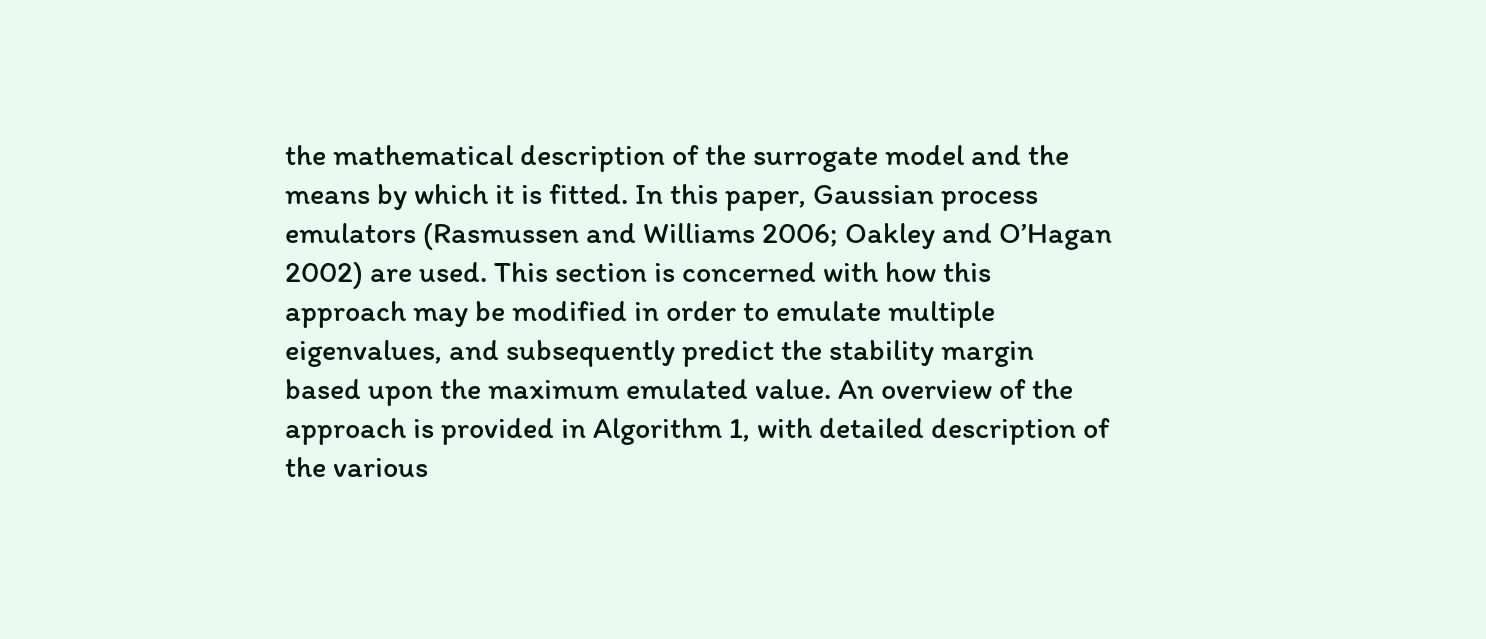the mathematical description of the surrogate model and the means by which it is fitted. In this paper, Gaussian process emulators (Rasmussen and Williams 2006; Oakley and O’Hagan 2002) are used. This section is concerned with how this approach may be modified in order to emulate multiple eigenvalues, and subsequently predict the stability margin based upon the maximum emulated value. An overview of the approach is provided in Algorithm 1, with detailed description of the various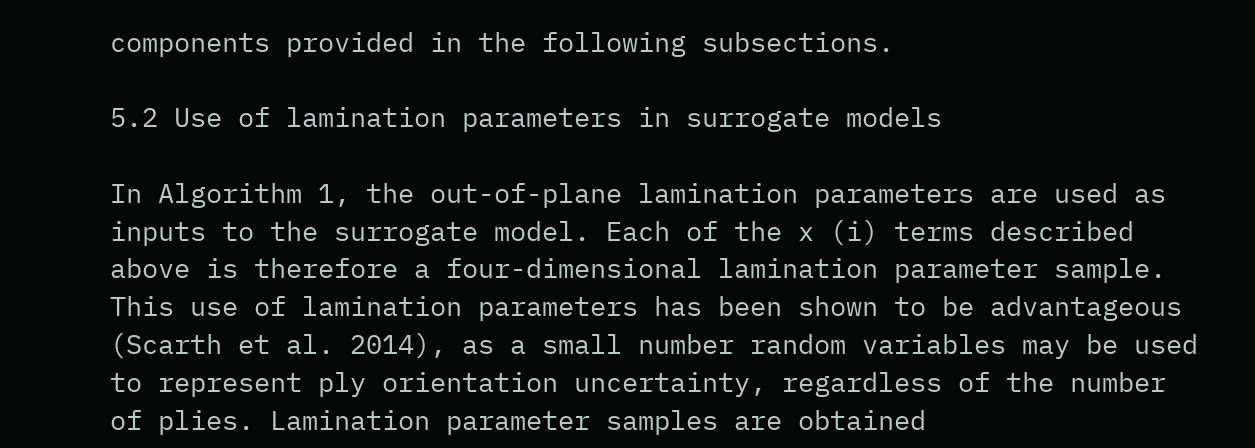components provided in the following subsections.

5.2 Use of lamination parameters in surrogate models

In Algorithm 1, the out-of-plane lamination parameters are used as inputs to the surrogate model. Each of the x (i) terms described above is therefore a four-dimensional lamination parameter sample. This use of lamination parameters has been shown to be advantageous (Scarth et al. 2014), as a small number random variables may be used to represent ply orientation uncertainty, regardless of the number of plies. Lamination parameter samples are obtained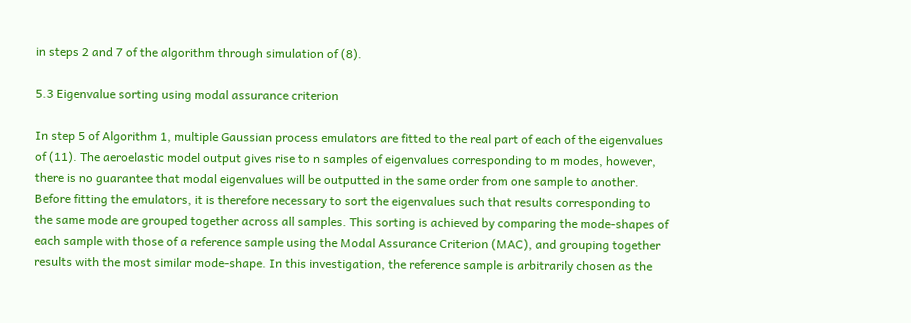in steps 2 and 7 of the algorithm through simulation of (8).

5.3 Eigenvalue sorting using modal assurance criterion

In step 5 of Algorithm 1, multiple Gaussian process emulators are fitted to the real part of each of the eigenvalues of (11). The aeroelastic model output gives rise to n samples of eigenvalues corresponding to m modes, however, there is no guarantee that modal eigenvalues will be outputted in the same order from one sample to another. Before fitting the emulators, it is therefore necessary to sort the eigenvalues such that results corresponding to the same mode are grouped together across all samples. This sorting is achieved by comparing the mode-shapes of each sample with those of a reference sample using the Modal Assurance Criterion (MAC), and grouping together results with the most similar mode-shape. In this investigation, the reference sample is arbitrarily chosen as the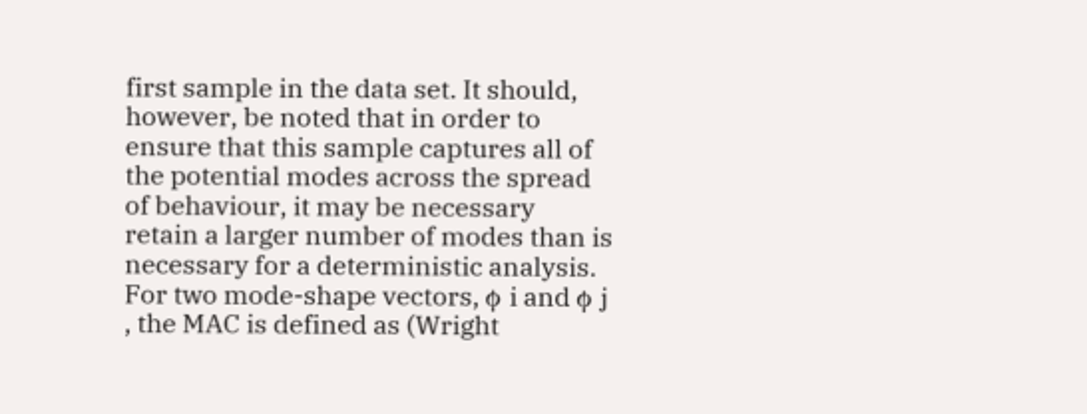first sample in the data set. It should, however, be noted that in order to ensure that this sample captures all of the potential modes across the spread of behaviour, it may be necessary retain a larger number of modes than is necessary for a deterministic analysis. For two mode-shape vectors, ϕ i and ϕ j , the MAC is defined as (Wright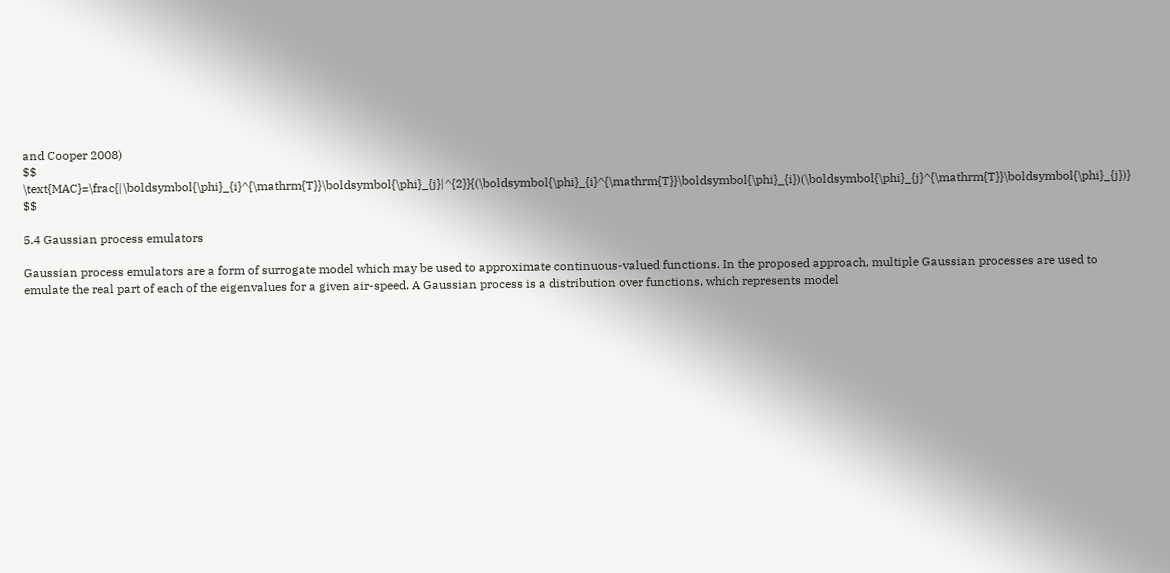and Cooper 2008)
$$ \text{MAC}=\frac{|\boldsymbol{\phi}_{i}^{\mathrm{T}}\boldsymbol{\phi}_{j}|^{2}}{(\boldsymbol{\phi}_{i}^{\mathrm{T}}\boldsymbol{\phi}_{i})(\boldsymbol{\phi}_{j}^{\mathrm{T}}\boldsymbol{\phi}_{j})} $$

5.4 Gaussian process emulators

Gaussian process emulators are a form of surrogate model which may be used to approximate continuous-valued functions. In the proposed approach, multiple Gaussian processes are used to emulate the real part of each of the eigenvalues for a given air-speed. A Gaussian process is a distribution over functions, which represents model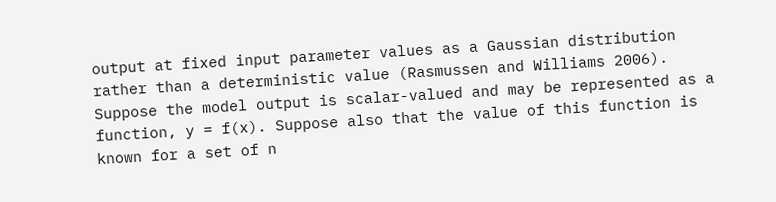output at fixed input parameter values as a Gaussian distribution rather than a deterministic value (Rasmussen and Williams 2006). Suppose the model output is scalar-valued and may be represented as a function, y = f(x). Suppose also that the value of this function is known for a set of n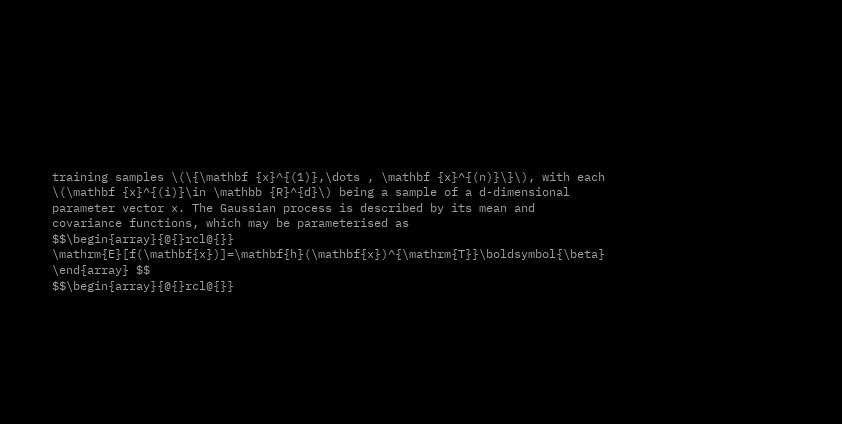training samples \(\{\mathbf {x}^{(1)},\dots , \mathbf {x}^{(n)}\}\), with each \(\mathbf {x}^{(i)}\in \mathbb {R}^{d}\) being a sample of a d-dimensional parameter vector x. The Gaussian process is described by its mean and covariance functions, which may be parameterised as
$$\begin{array}{@{}rcl@{}} \mathrm{E}[f(\mathbf{x})]=\mathbf{h}(\mathbf{x})^{\mathrm{T}}\boldsymbol{\beta} \end{array} $$
$$\begin{array}{@{}rcl@{}}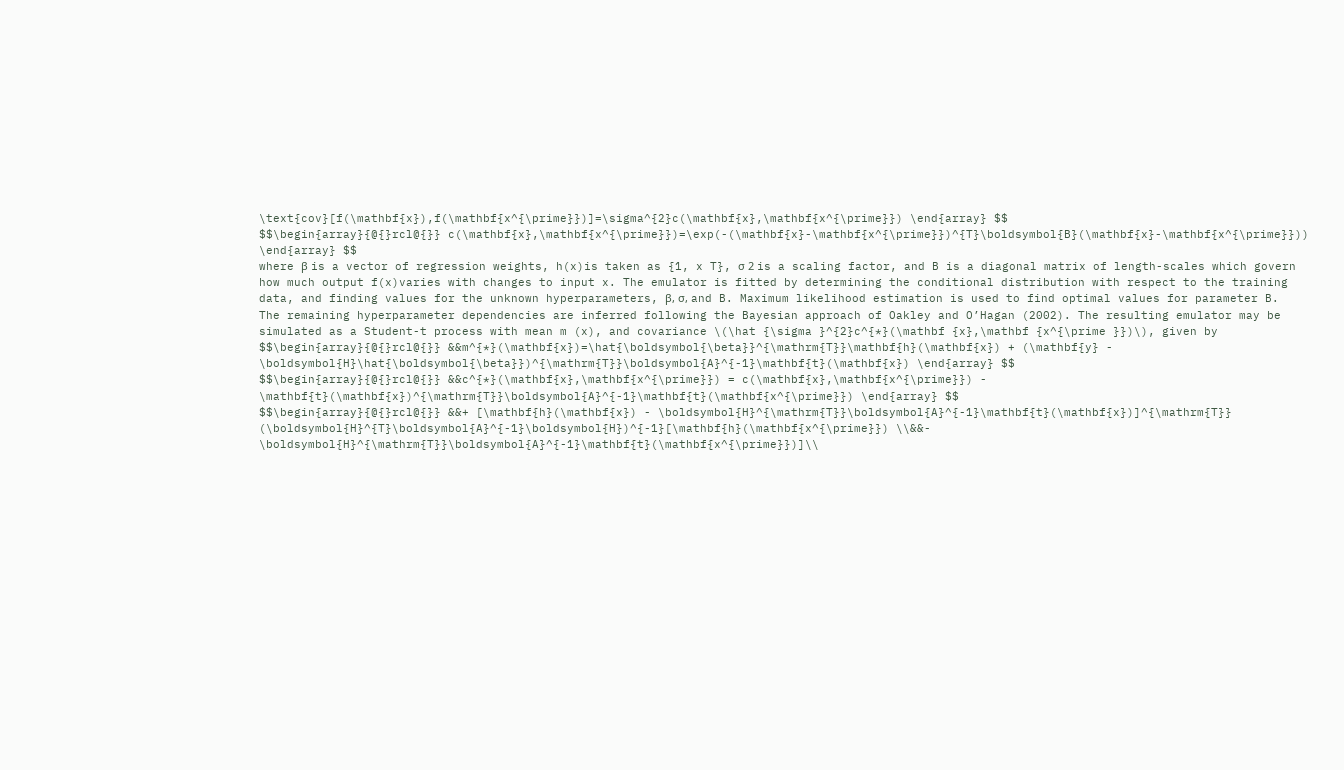\text{cov}[f(\mathbf{x}),f(\mathbf{x^{\prime}})]=\sigma^{2}c(\mathbf{x},\mathbf{x^{\prime}}) \end{array} $$
$$\begin{array}{@{}rcl@{}} c(\mathbf{x},\mathbf{x^{\prime}})=\exp(-(\mathbf{x}-\mathbf{x^{\prime}})^{T}\boldsymbol{B}(\mathbf{x}-\mathbf{x^{\prime}})) \end{array} $$
where β is a vector of regression weights, h(x)is taken as {1, x T}, σ 2 is a scaling factor, and B is a diagonal matrix of length-scales which govern how much output f(x)varies with changes to input x. The emulator is fitted by determining the conditional distribution with respect to the training data, and finding values for the unknown hyperparameters, β, σ, and B. Maximum likelihood estimation is used to find optimal values for parameter B. The remaining hyperparameter dependencies are inferred following the Bayesian approach of Oakley and O’Hagan (2002). The resulting emulator may be simulated as a Student-t process with mean m (x), and covariance \(\hat {\sigma }^{2}c^{*}(\mathbf {x},\mathbf {x^{\prime }})\), given by
$$\begin{array}{@{}rcl@{}} &&m^{*}(\mathbf{x})=\hat{\boldsymbol{\beta}}^{\mathrm{T}}\mathbf{h}(\mathbf{x}) + (\mathbf{y} - \boldsymbol{H}\hat{\boldsymbol{\beta}})^{\mathrm{T}}\boldsymbol{A}^{-1}\mathbf{t}(\mathbf{x}) \end{array} $$
$$\begin{array}{@{}rcl@{}} &&c^{*}(\mathbf{x},\mathbf{x^{\prime}}) = c(\mathbf{x},\mathbf{x^{\prime}}) - \mathbf{t}(\mathbf{x})^{\mathrm{T}}\boldsymbol{A}^{-1}\mathbf{t}(\mathbf{x^{\prime}}) \end{array} $$
$$\begin{array}{@{}rcl@{}} &&+ [\mathbf{h}(\mathbf{x}) - \boldsymbol{H}^{\mathrm{T}}\boldsymbol{A}^{-1}\mathbf{t}(\mathbf{x})]^{\mathrm{T}} (\boldsymbol{H}^{T}\boldsymbol{A}^{-1}\boldsymbol{H})^{-1}[\mathbf{h}(\mathbf{x^{\prime}}) \\&&- \boldsymbol{H}^{\mathrm{T}}\boldsymbol{A}^{-1}\mathbf{t}(\mathbf{x^{\prime}})]\\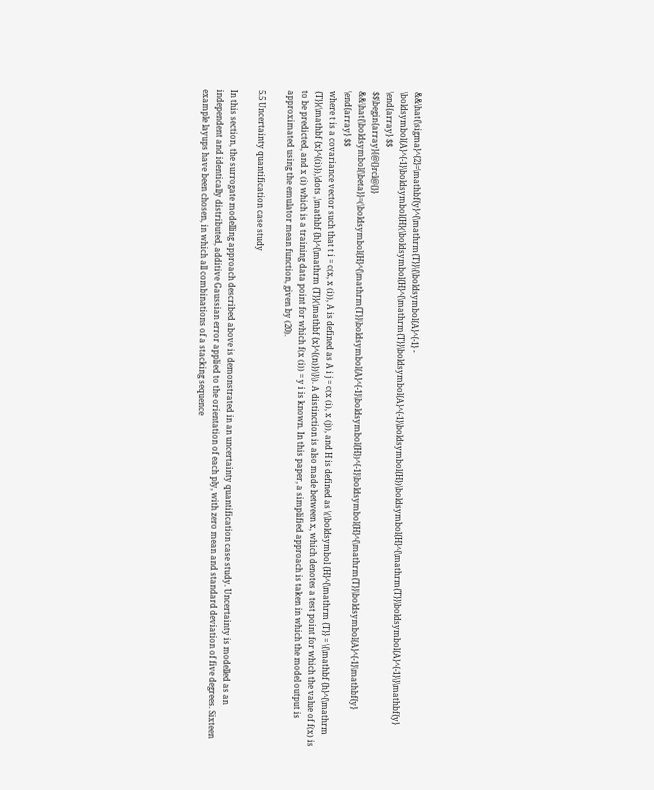&&\hat{\sigma}^{2}=\mathbf{y}^{\mathrm{T}}\{\boldsymbol{A}^{-1} - \boldsymbol{A}^{-1}\boldsymbol{H}(\boldsymbol{H}^{\mathrm{T}}\boldsymbol{A}^{-1}\boldsymbol{H})\boldsymbol{H}^{\mathrm{T}}\boldsymbol{A}^{-1}\}\mathbf{y} \end{array} $$
$$\begin{array}{@{}rcl@{}} &&\hat{\boldsymbol{\beta}}=(\boldsymbol{H}^{\mathrm{T}}\boldsymbol{A}^{-1}\boldsymbol{H})^{-1}\boldsymbol{H}^{\mathrm{T}}\boldsymbol{A}^{-1}\mathbf{y} \end{array} $$
where t is a covariance vector such that t i = c(x, x (i)), A is defined as A i j = c(x (i), x (j)), and H is defined as \(\boldsymbol {H}^{\mathrm {T}} = \{\mathbf {h}^{\mathrm {T}}(\mathbf {x}^{(i)}),\dots ,\mathbf {h}^{\mathrm {T}}(\mathbf {x}^{(n)})\}\). A distinction is also made between x, which denotes a test point for which the value of f(x) is to be predicted, and x (i) which is a training data point for which f(x (i)) = y i is known. In this paper, a simplified approach is taken in which the model output is approximated using the emulator mean function, given by (20).

5.5 Uncertainty quantification case study

In this section, the surrogate modelling approach described above is demonstrated in an uncertainty quantification case study. Uncertainty is modelled as an independent and identically distributed, additive Gaussian error applied to the orientation of each ply, with zero mean and standard deviation of five degrees. Sixteen example layups have been chosen, in which all combinations of a stacking sequence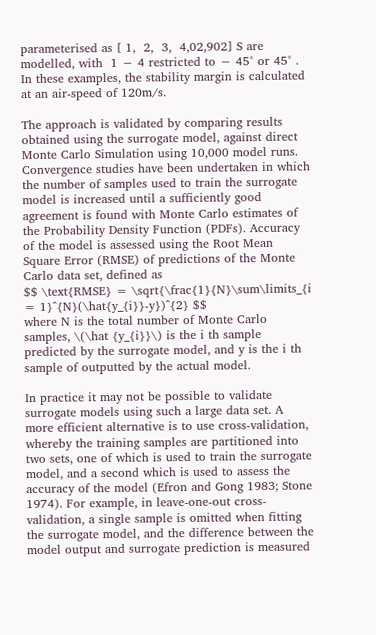parameterised as [ 1,  2,  3,  4,02,902] S are modelled, with  1 − 4 restricted to − 45° or 45° . In these examples, the stability margin is calculated at an air-speed of 120m/s.

The approach is validated by comparing results obtained using the surrogate model, against direct Monte Carlo Simulation using 10,000 model runs. Convergence studies have been undertaken in which the number of samples used to train the surrogate model is increased until a sufficiently good agreement is found with Monte Carlo estimates of the Probability Density Function (PDFs). Accuracy of the model is assessed using the Root Mean Square Error (RMSE) of predictions of the Monte Carlo data set, defined as
$$ \text{RMSE} = \sqrt{\frac{1}{N}\sum\limits_{i = 1}^{N}(\hat{y_{i}}-y})^{2} $$
where N is the total number of Monte Carlo samples, \(\hat {y_{i}}\) is the i th sample predicted by the surrogate model, and y is the i th sample of outputted by the actual model.

In practice it may not be possible to validate surrogate models using such a large data set. A more efficient alternative is to use cross-validation, whereby the training samples are partitioned into two sets, one of which is used to train the surrogate model, and a second which is used to assess the accuracy of the model (Efron and Gong 1983; Stone 1974). For example, in leave-one-out cross-validation, a single sample is omitted when fitting the surrogate model, and the difference between the model output and surrogate prediction is measured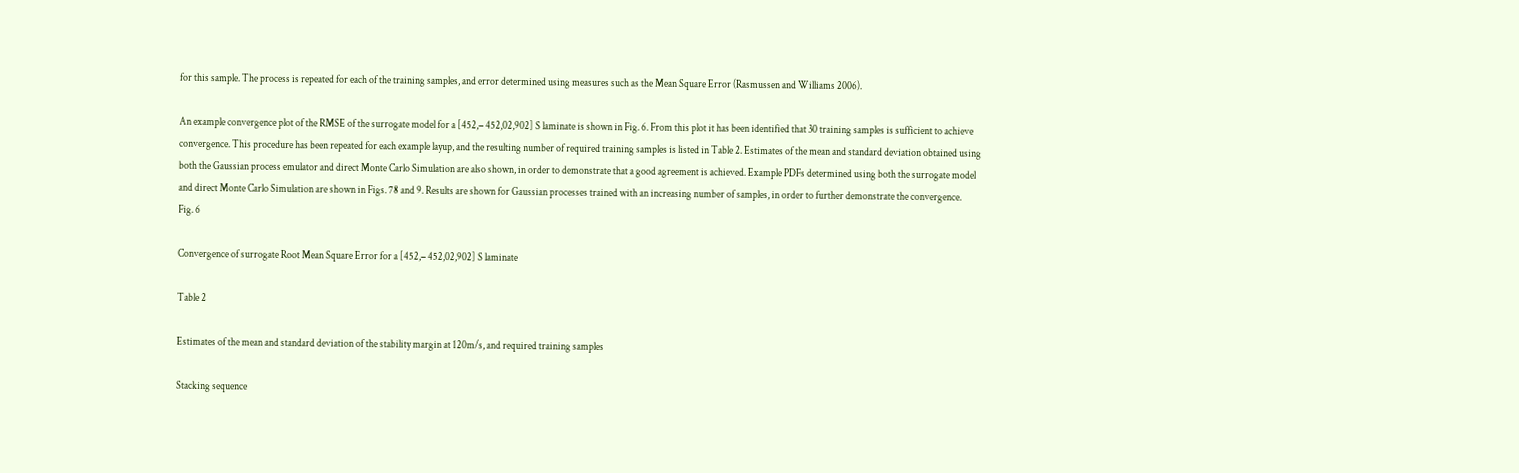for this sample. The process is repeated for each of the training samples, and error determined using measures such as the Mean Square Error (Rasmussen and Williams 2006).

An example convergence plot of the RMSE of the surrogate model for a [452,− 452,02,902] S laminate is shown in Fig. 6. From this plot it has been identified that 30 training samples is sufficient to achieve convergence. This procedure has been repeated for each example layup, and the resulting number of required training samples is listed in Table 2. Estimates of the mean and standard deviation obtained using both the Gaussian process emulator and direct Monte Carlo Simulation are also shown, in order to demonstrate that a good agreement is achieved. Example PDFs determined using both the surrogate model and direct Monte Carlo Simulation are shown in Figs. 78 and 9. Results are shown for Gaussian processes trained with an increasing number of samples, in order to further demonstrate the convergence.
Fig. 6

Convergence of surrogate Root Mean Square Error for a [452,− 452,02,902] S laminate

Table 2

Estimates of the mean and standard deviation of the stability margin at 120m/s, and required training samples

Stacking sequence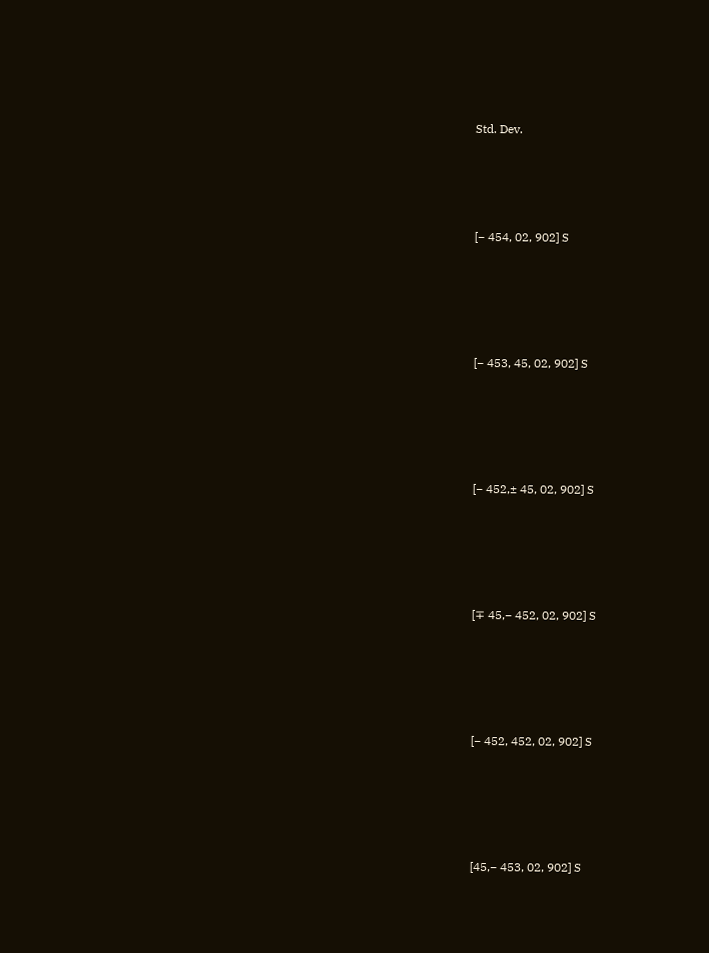Std. Dev.





[− 454, 02, 902] S






[− 453, 45, 02, 902] S






[− 452,± 45, 02, 902] S






[∓ 45,− 452, 02, 902] S






[− 452, 452, 02, 902] S






[45,− 453, 02, 902] S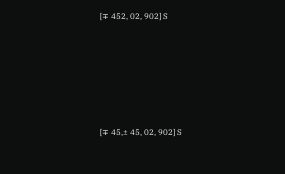[∓ 452, 02, 902] S






[∓ 45,± 45, 02, 902] S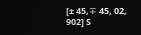[± 45,∓ 45, 02, 902] S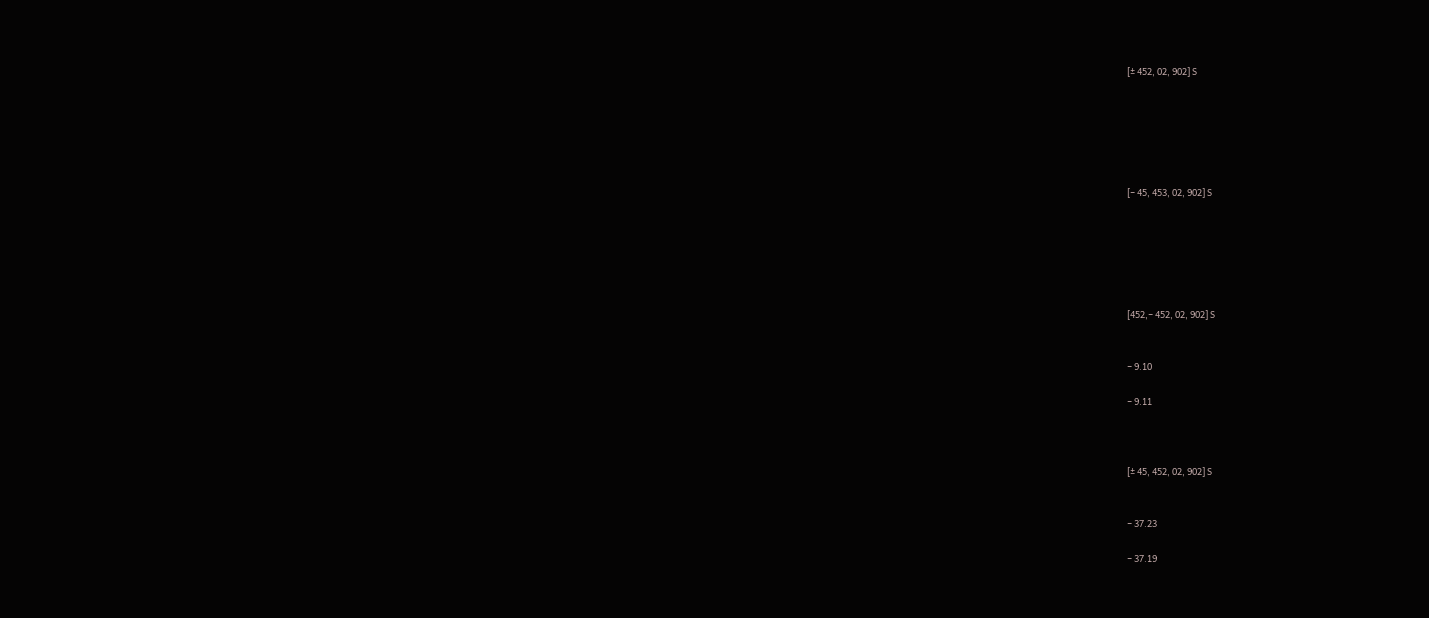[± 452, 02, 902] S






[− 45, 453, 02, 902] S






[452,− 452, 02, 902] S


− 9.10

− 9.11



[± 45, 452, 02, 902] S


− 37.23

− 37.19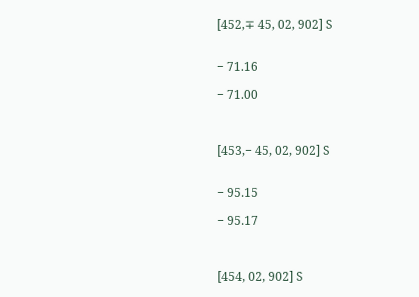[452,∓ 45, 02, 902] S


− 71.16

− 71.00



[453,− 45, 02, 902] S


− 95.15

− 95.17



[454, 02, 902] S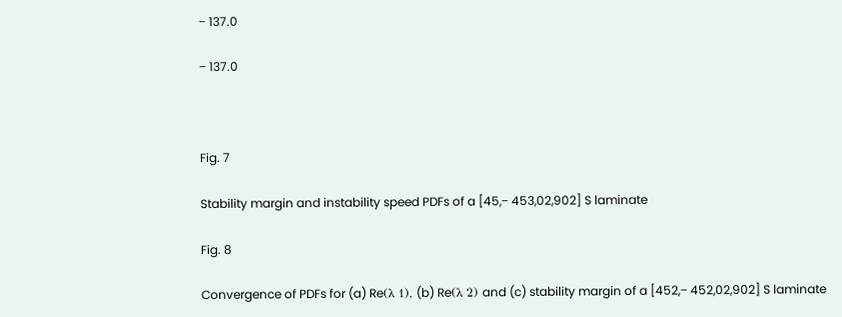− 137.0

− 137.0



Fig. 7

Stability margin and instability speed PDFs of a [45,− 453,02,902] S laminate

Fig. 8

Convergence of PDFs for (a) Re(λ 1), (b) Re(λ 2) and (c) stability margin of a [452,− 452,02,902] S laminate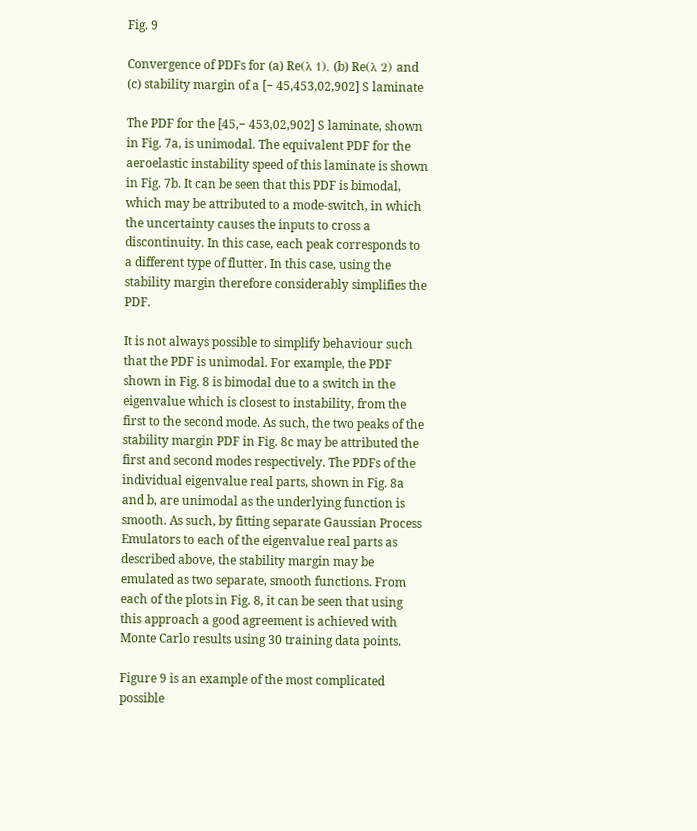Fig. 9

Convergence of PDFs for (a) Re(λ 1), (b) Re(λ 2) and (c) stability margin of a [− 45,453,02,902] S laminate

The PDF for the [45,− 453,02,902] S laminate, shown in Fig. 7a, is unimodal. The equivalent PDF for the aeroelastic instability speed of this laminate is shown in Fig. 7b. It can be seen that this PDF is bimodal, which may be attributed to a mode-switch, in which the uncertainty causes the inputs to cross a discontinuity. In this case, each peak corresponds to a different type of flutter. In this case, using the stability margin therefore considerably simplifies the PDF.

It is not always possible to simplify behaviour such that the PDF is unimodal. For example, the PDF shown in Fig. 8 is bimodal due to a switch in the eigenvalue which is closest to instability, from the first to the second mode. As such, the two peaks of the stability margin PDF in Fig. 8c may be attributed the first and second modes respectively. The PDFs of the individual eigenvalue real parts, shown in Fig. 8a and b, are unimodal as the underlying function is smooth. As such, by fitting separate Gaussian Process Emulators to each of the eigenvalue real parts as described above, the stability margin may be emulated as two separate, smooth functions. From each of the plots in Fig. 8, it can be seen that using this approach a good agreement is achieved with Monte Carlo results using 30 training data points.

Figure 9 is an example of the most complicated possible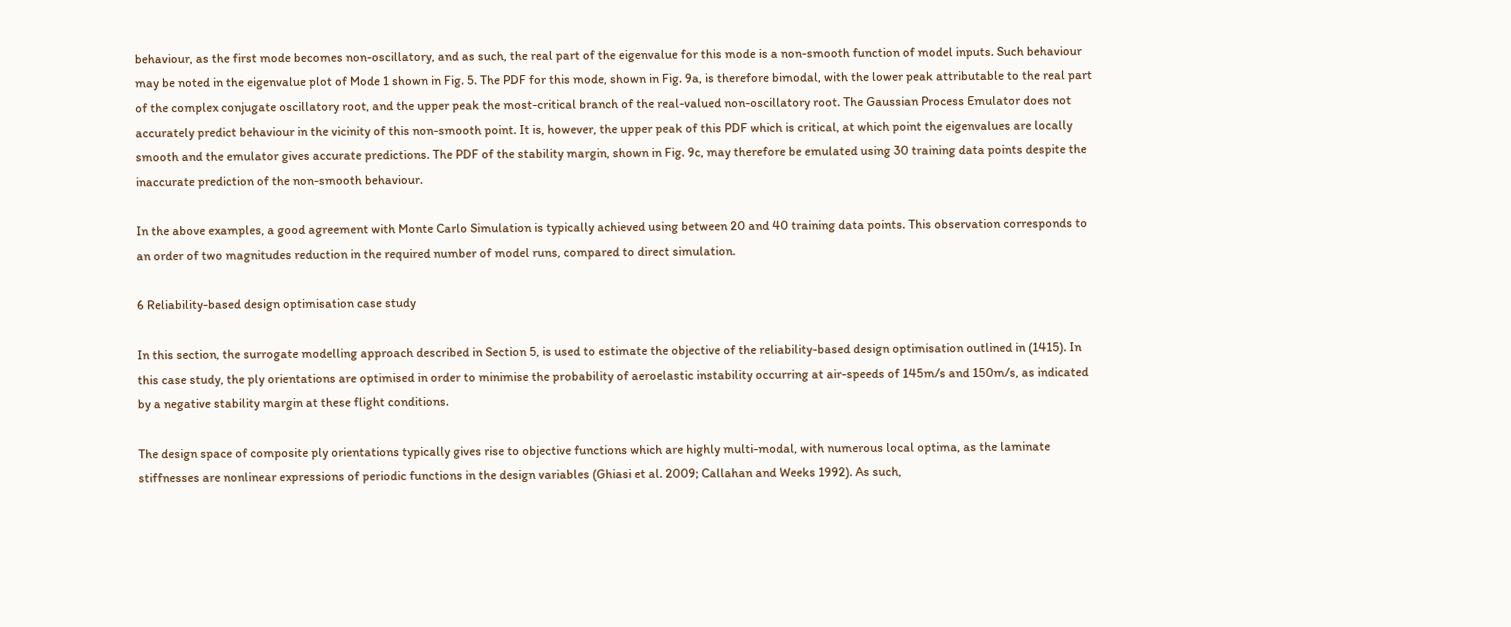behaviour, as the first mode becomes non-oscillatory, and as such, the real part of the eigenvalue for this mode is a non-smooth function of model inputs. Such behaviour may be noted in the eigenvalue plot of Mode 1 shown in Fig. 5. The PDF for this mode, shown in Fig. 9a, is therefore bimodal, with the lower peak attributable to the real part of the complex conjugate oscillatory root, and the upper peak the most-critical branch of the real-valued non-oscillatory root. The Gaussian Process Emulator does not accurately predict behaviour in the vicinity of this non-smooth point. It is, however, the upper peak of this PDF which is critical, at which point the eigenvalues are locally smooth and the emulator gives accurate predictions. The PDF of the stability margin, shown in Fig. 9c, may therefore be emulated using 30 training data points despite the inaccurate prediction of the non-smooth behaviour.

In the above examples, a good agreement with Monte Carlo Simulation is typically achieved using between 20 and 40 training data points. This observation corresponds to an order of two magnitudes reduction in the required number of model runs, compared to direct simulation.

6 Reliability-based design optimisation case study

In this section, the surrogate modelling approach described in Section 5, is used to estimate the objective of the reliability-based design optimisation outlined in (1415). In this case study, the ply orientations are optimised in order to minimise the probability of aeroelastic instability occurring at air-speeds of 145m/s and 150m/s, as indicated by a negative stability margin at these flight conditions.

The design space of composite ply orientations typically gives rise to objective functions which are highly multi-modal, with numerous local optima, as the laminate stiffnesses are nonlinear expressions of periodic functions in the design variables (Ghiasi et al. 2009; Callahan and Weeks 1992). As such,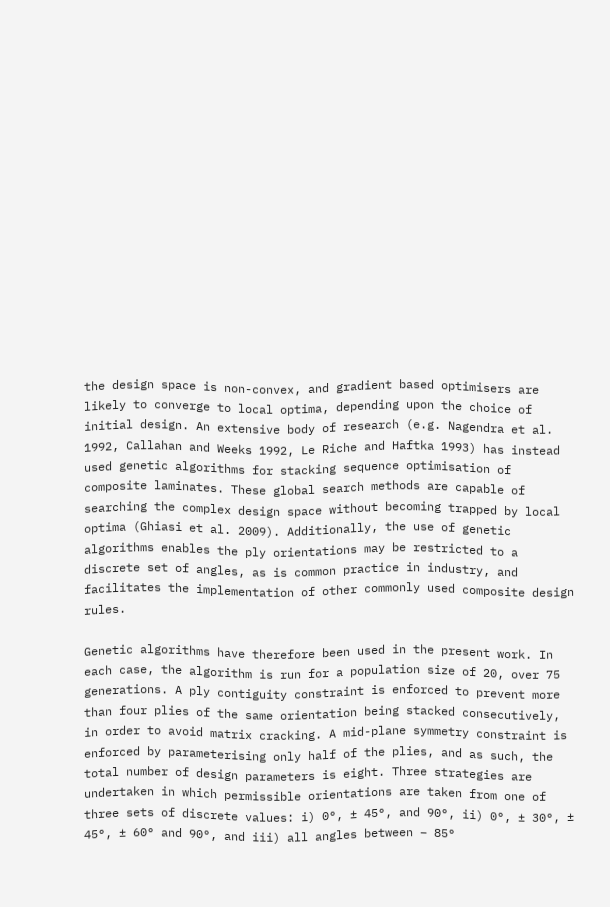the design space is non-convex, and gradient based optimisers are likely to converge to local optima, depending upon the choice of initial design. An extensive body of research (e.g. Nagendra et al. 1992, Callahan and Weeks 1992, Le Riche and Haftka 1993) has instead used genetic algorithms for stacking sequence optimisation of composite laminates. These global search methods are capable of searching the complex design space without becoming trapped by local optima (Ghiasi et al. 2009). Additionally, the use of genetic algorithms enables the ply orientations may be restricted to a discrete set of angles, as is common practice in industry, and facilitates the implementation of other commonly used composite design rules.

Genetic algorithms have therefore been used in the present work. In each case, the algorithm is run for a population size of 20, over 75 generations. A ply contiguity constraint is enforced to prevent more than four plies of the same orientation being stacked consecutively, in order to avoid matrix cracking. A mid-plane symmetry constraint is enforced by parameterising only half of the plies, and as such, the total number of design parameters is eight. Three strategies are undertaken in which permissible orientations are taken from one of three sets of discrete values: i) 0°, ± 45°, and 90°, ii) 0°, ± 30°, ± 45°, ± 60° and 90°, and iii) all angles between − 85°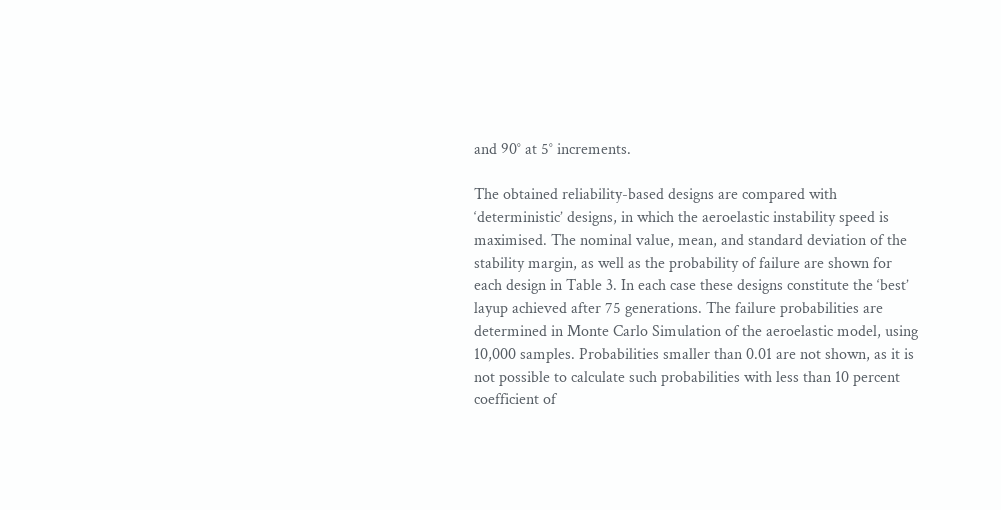and 90° at 5° increments.

The obtained reliability-based designs are compared with ‘deterministic’ designs, in which the aeroelastic instability speed is maximised. The nominal value, mean, and standard deviation of the stability margin, as well as the probability of failure are shown for each design in Table 3. In each case these designs constitute the ‘best’ layup achieved after 75 generations. The failure probabilities are determined in Monte Carlo Simulation of the aeroelastic model, using 10,000 samples. Probabilities smaller than 0.01 are not shown, as it is not possible to calculate such probabilities with less than 10 percent coefficient of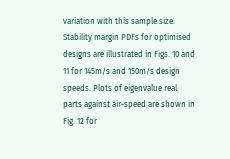variation with this sample size. Stability margin PDFs for optimised designs are illustrated in Figs. 10 and 11 for 145m/s and 150m/s design speeds. Plots of eigenvalue real parts against air-speed are shown in Fig. 12 for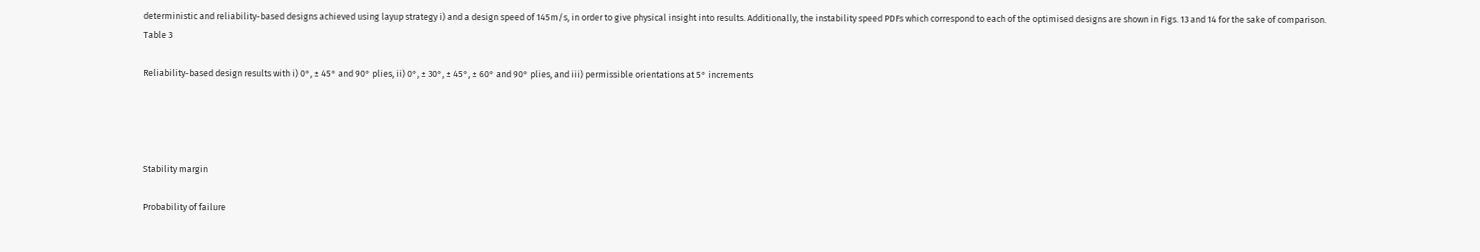deterministic and reliability-based designs achieved using layup strategy i) and a design speed of 145m/s, in order to give physical insight into results. Additionally, the instability speed PDFs which correspond to each of the optimised designs are shown in Figs. 13 and 14 for the sake of comparison.
Table 3

Reliability-based design results with i) 0°, ± 45° and 90° plies, ii) 0°, ± 30°, ± 45°, ± 60° and 90° plies, and iii) permissible orientations at 5° increments




Stability margin

Probability of failure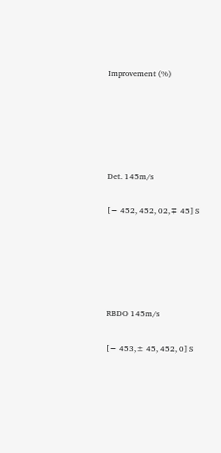Improvement (%)





Det. 145m/s

[− 452, 452, 02,∓ 45] S





RBDO 145m/s

[− 453,± 45, 452, 0] S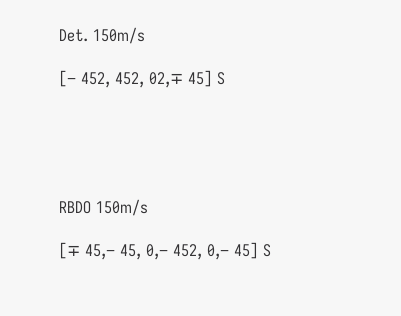Det. 150m/s

[− 452, 452, 02,∓ 45] S





RBDO 150m/s

[∓ 45,− 45, 0,− 452, 0,− 45] S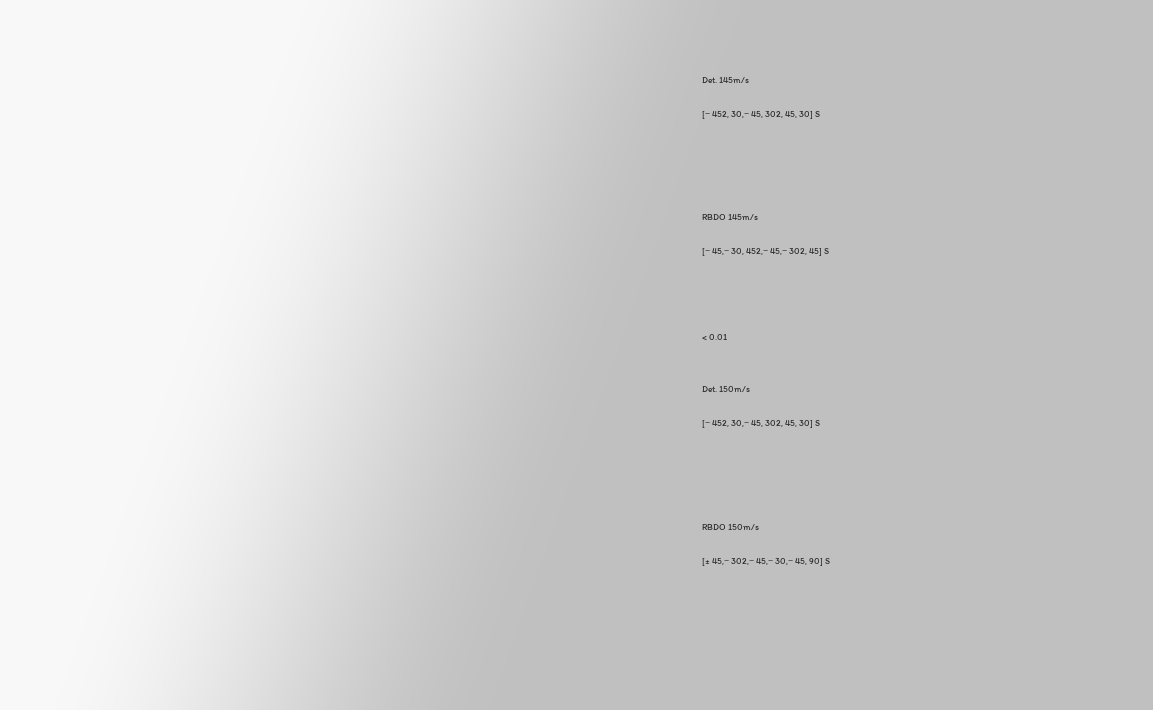Det. 145m/s

[− 452, 30,− 45, 302, 45, 30] S





RBDO 145m/s

[− 45,− 30, 452,− 45,− 302, 45] S




< 0.01


Det. 150m/s

[− 452, 30,− 45, 302, 45, 30] S





RBDO 150m/s

[± 45,− 302,− 45,− 30,− 45, 90] S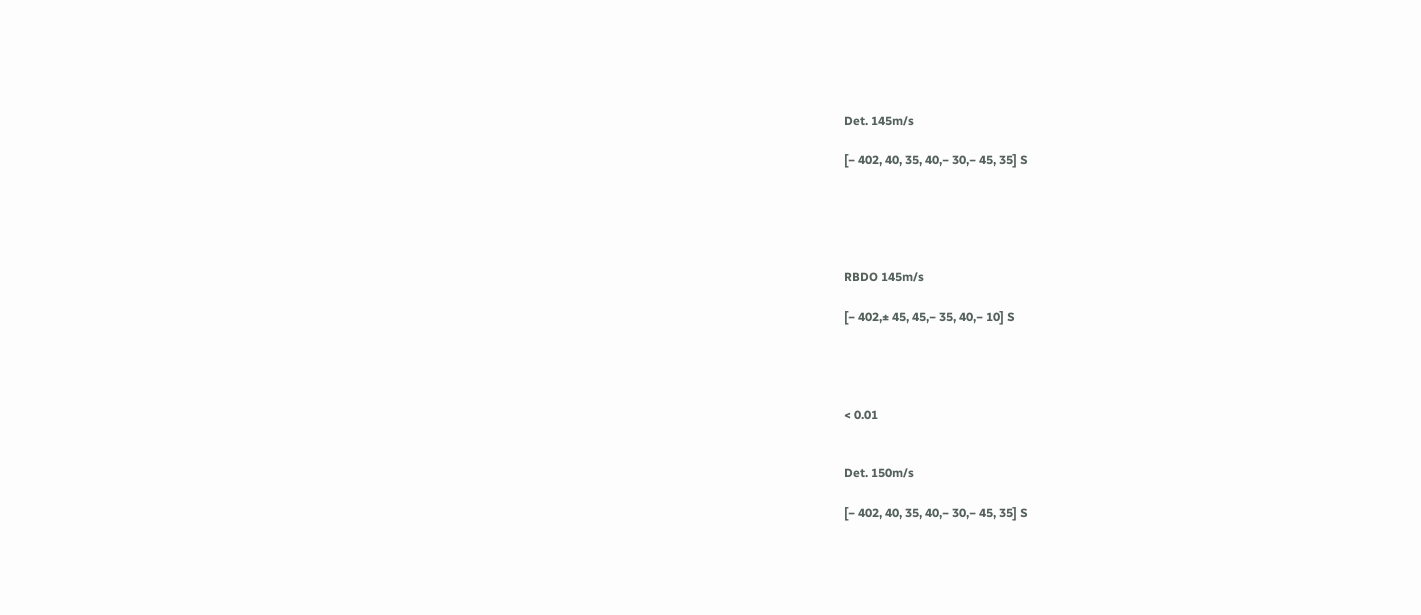Det. 145m/s

[− 402, 40, 35, 40,− 30,− 45, 35] S





RBDO 145m/s

[− 402,± 45, 45,− 35, 40,− 10] S




< 0.01


Det. 150m/s

[− 402, 40, 35, 40,− 30,− 45, 35] S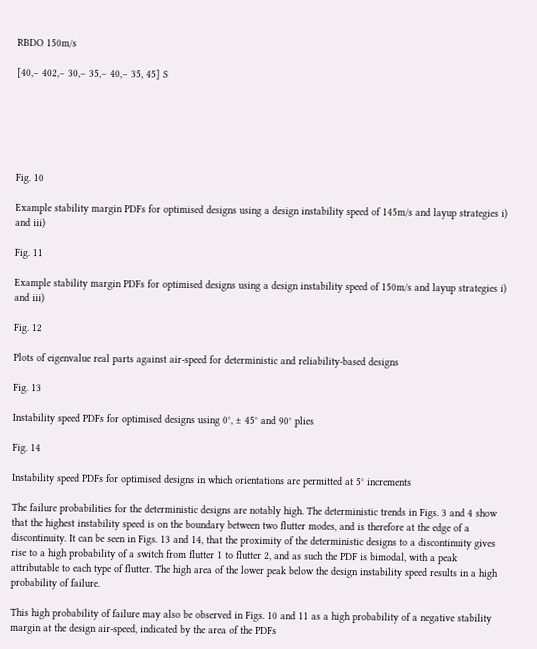RBDO 150m/s

[40,− 402,− 30,− 35,− 40,− 35, 45] S






Fig. 10

Example stability margin PDFs for optimised designs using a design instability speed of 145m/s and layup strategies i) and iii)

Fig. 11

Example stability margin PDFs for optimised designs using a design instability speed of 150m/s and layup strategies i) and iii)

Fig. 12

Plots of eigenvalue real parts against air-speed for deterministic and reliability-based designs

Fig. 13

Instability speed PDFs for optimised designs using 0°, ± 45° and 90° plies

Fig. 14

Instability speed PDFs for optimised designs in which orientations are permitted at 5° increments

The failure probabilities for the deterministic designs are notably high. The deterministic trends in Figs. 3 and 4 show that the highest instability speed is on the boundary between two flutter modes, and is therefore at the edge of a discontinuity. It can be seen in Figs. 13 and 14, that the proximity of the deterministic designs to a discontinuity gives rise to a high probability of a switch from flutter 1 to flutter 2, and as such the PDF is bimodal, with a peak attributable to each type of flutter. The high area of the lower peak below the design instability speed results in a high probability of failure.

This high probability of failure may also be observed in Figs. 10 and 11 as a high probability of a negative stability margin at the design air-speed, indicated by the area of the PDFs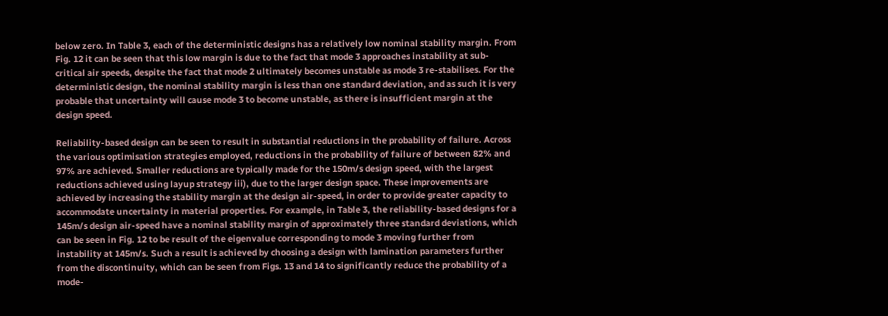below zero. In Table 3, each of the deterministic designs has a relatively low nominal stability margin. From Fig. 12 it can be seen that this low margin is due to the fact that mode 3 approaches instability at sub-critical air speeds, despite the fact that mode 2 ultimately becomes unstable as mode 3 re-stabilises. For the deterministic design, the nominal stability margin is less than one standard deviation, and as such it is very probable that uncertainty will cause mode 3 to become unstable, as there is insufficient margin at the design speed.

Reliability-based design can be seen to result in substantial reductions in the probability of failure. Across the various optimisation strategies employed, reductions in the probability of failure of between 82% and 97% are achieved. Smaller reductions are typically made for the 150m/s design speed, with the largest reductions achieved using layup strategy iii), due to the larger design space. These improvements are achieved by increasing the stability margin at the design air-speed, in order to provide greater capacity to accommodate uncertainty in material properties. For example, in Table 3, the reliability-based designs for a 145m/s design air-speed have a nominal stability margin of approximately three standard deviations, which can be seen in Fig. 12 to be result of the eigenvalue corresponding to mode 3 moving further from instability at 145m/s. Such a result is achieved by choosing a design with lamination parameters further from the discontinuity, which can be seen from Figs. 13 and 14 to significantly reduce the probability of a mode-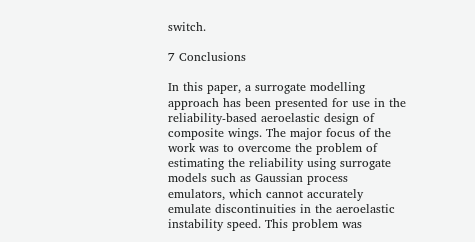switch.

7 Conclusions

In this paper, a surrogate modelling approach has been presented for use in the reliability-based aeroelastic design of composite wings. The major focus of the work was to overcome the problem of estimating the reliability using surrogate models such as Gaussian process emulators, which cannot accurately emulate discontinuities in the aeroelastic instability speed. This problem was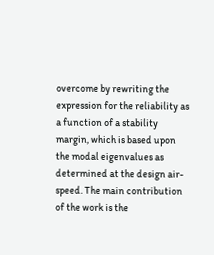overcome by rewriting the expression for the reliability as a function of a stability margin, which is based upon the modal eigenvalues as determined at the design air-speed. The main contribution of the work is the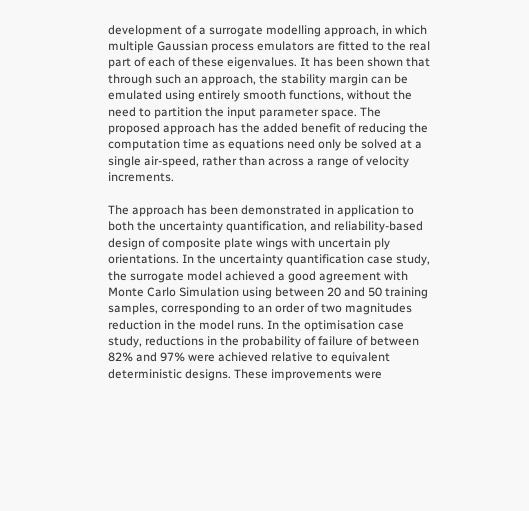development of a surrogate modelling approach, in which multiple Gaussian process emulators are fitted to the real part of each of these eigenvalues. It has been shown that through such an approach, the stability margin can be emulated using entirely smooth functions, without the need to partition the input parameter space. The proposed approach has the added benefit of reducing the computation time as equations need only be solved at a single air-speed, rather than across a range of velocity increments.

The approach has been demonstrated in application to both the uncertainty quantification, and reliability-based design of composite plate wings with uncertain ply orientations. In the uncertainty quantification case study, the surrogate model achieved a good agreement with Monte Carlo Simulation using between 20 and 50 training samples, corresponding to an order of two magnitudes reduction in the model runs. In the optimisation case study, reductions in the probability of failure of between 82% and 97% were achieved relative to equivalent deterministic designs. These improvements were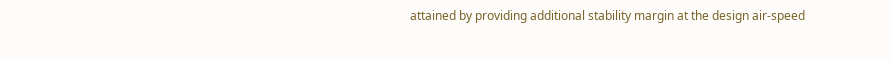attained by providing additional stability margin at the design air-speed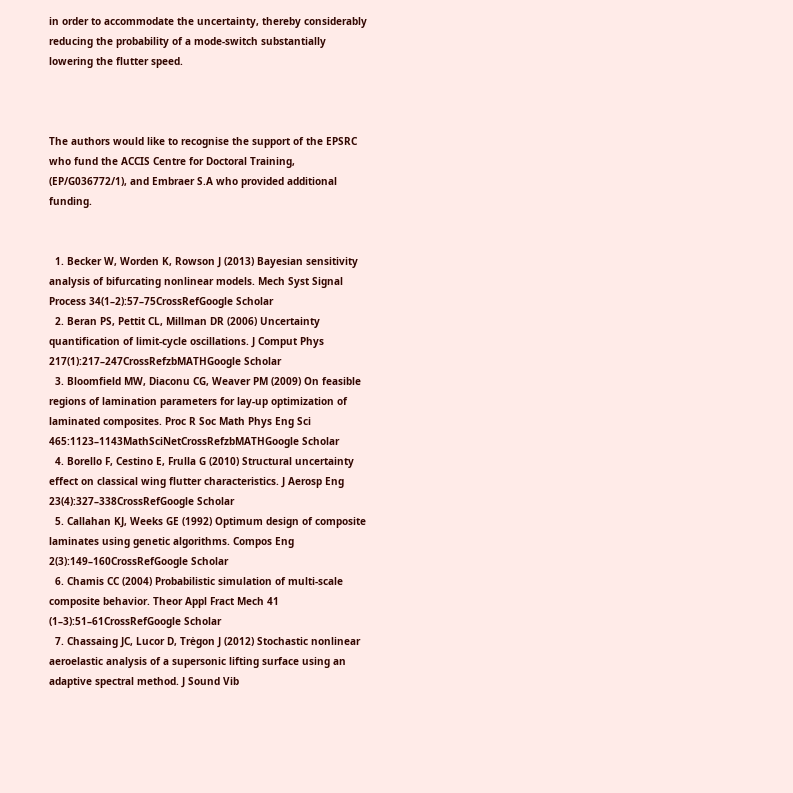in order to accommodate the uncertainty, thereby considerably reducing the probability of a mode-switch substantially lowering the flutter speed.



The authors would like to recognise the support of the EPSRC who fund the ACCIS Centre for Doctoral Training, (EP/G036772/1), and Embraer S.A who provided additional funding.


  1. Becker W, Worden K, Rowson J (2013) Bayesian sensitivity analysis of bifurcating nonlinear models. Mech Syst Signal Process 34(1–2):57–75CrossRefGoogle Scholar
  2. Beran PS, Pettit CL, Millman DR (2006) Uncertainty quantification of limit-cycle oscillations. J Comput Phys 217(1):217–247CrossRefzbMATHGoogle Scholar
  3. Bloomfield MW, Diaconu CG, Weaver PM (2009) On feasible regions of lamination parameters for lay-up optimization of laminated composites. Proc R Soc Math Phys Eng Sci 465:1123–1143MathSciNetCrossRefzbMATHGoogle Scholar
  4. Borello F, Cestino E, Frulla G (2010) Structural uncertainty effect on classical wing flutter characteristics. J Aerosp Eng 23(4):327–338CrossRefGoogle Scholar
  5. Callahan KJ, Weeks GE (1992) Optimum design of composite laminates using genetic algorithms. Compos Eng 2(3):149–160CrossRefGoogle Scholar
  6. Chamis CC (2004) Probabilistic simulation of multi-scale composite behavior. Theor Appl Fract Mech 41 (1–3):51–61CrossRefGoogle Scholar
  7. Chassaing JC, Lucor D, Trėgon J (2012) Stochastic nonlinear aeroelastic analysis of a supersonic lifting surface using an adaptive spectral method. J Sound Vib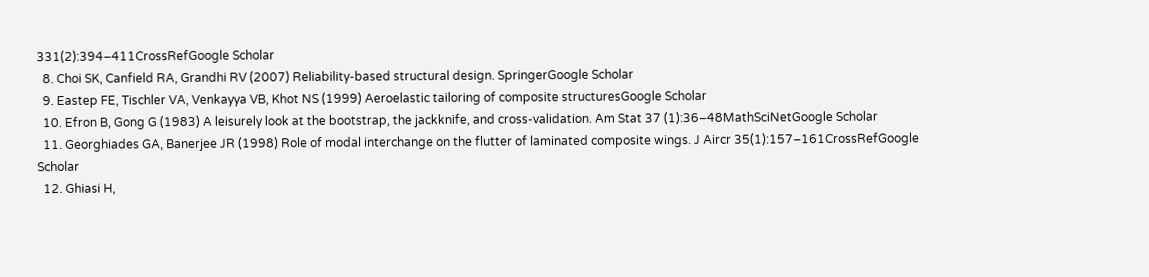331(2):394–411CrossRefGoogle Scholar
  8. Choi SK, Canfield RA, Grandhi RV (2007) Reliability-based structural design. SpringerGoogle Scholar
  9. Eastep FE, Tischler VA, Venkayya VB, Khot NS (1999) Aeroelastic tailoring of composite structuresGoogle Scholar
  10. Efron B, Gong G (1983) A leisurely look at the bootstrap, the jackknife, and cross-validation. Am Stat 37 (1):36–48MathSciNetGoogle Scholar
  11. Georghiades GA, Banerjee JR (1998) Role of modal interchange on the flutter of laminated composite wings. J Aircr 35(1):157–161CrossRefGoogle Scholar
  12. Ghiasi H,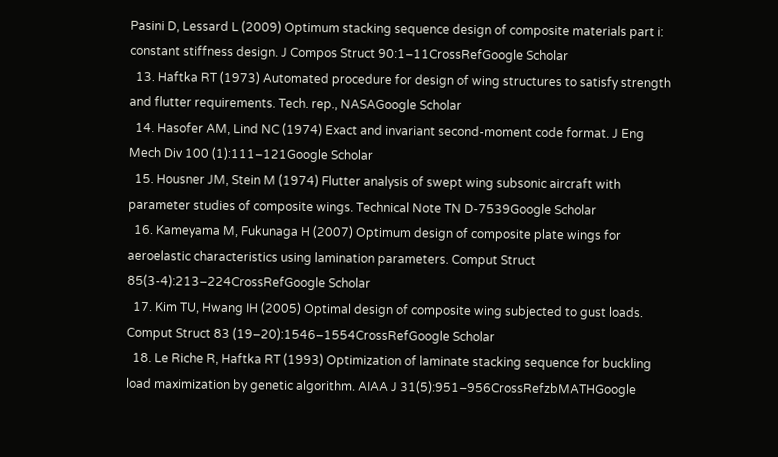Pasini D, Lessard L (2009) Optimum stacking sequence design of composite materials part i: constant stiffness design. J Compos Struct 90:1–11CrossRefGoogle Scholar
  13. Haftka RT (1973) Automated procedure for design of wing structures to satisfy strength and flutter requirements. Tech. rep., NASAGoogle Scholar
  14. Hasofer AM, Lind NC (1974) Exact and invariant second-moment code format. J Eng Mech Div 100 (1):111–121Google Scholar
  15. Housner JM, Stein M (1974) Flutter analysis of swept wing subsonic aircraft with parameter studies of composite wings. Technical Note TN D-7539Google Scholar
  16. Kameyama M, Fukunaga H (2007) Optimum design of composite plate wings for aeroelastic characteristics using lamination parameters. Comput Struct 85(3-4):213–224CrossRefGoogle Scholar
  17. Kim TU, Hwang IH (2005) Optimal design of composite wing subjected to gust loads. Comput Struct 83 (19–20):1546–1554CrossRefGoogle Scholar
  18. Le Riche R, Haftka RT (1993) Optimization of laminate stacking sequence for buckling load maximization by genetic algorithm. AIAA J 31(5):951–956CrossRefzbMATHGoogle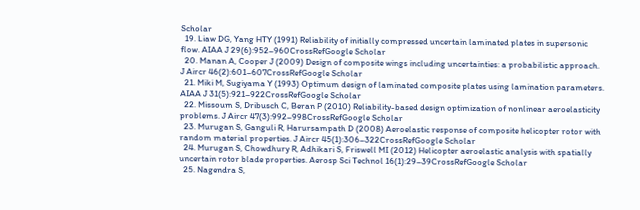Scholar
  19. Liaw DG, Yang HTY (1991) Reliability of initially compressed uncertain laminated plates in supersonic flow. AIAA J 29(6):952–960CrossRefGoogle Scholar
  20. Manan A, Cooper J (2009) Design of composite wings including uncertainties: a probabilistic approach. J Aircr 46(2):601–607CrossRefGoogle Scholar
  21. Miki M, Sugiyama Y (1993) Optimum design of laminated composite plates using lamination parameters. AIAA J 31(5):921–922CrossRefGoogle Scholar
  22. Missoum S, Dribusch C, Beran P (2010) Reliability-based design optimization of nonlinear aeroelasticity problems. J Aircr 47(3):992–998CrossRefGoogle Scholar
  23. Murugan S, Ganguli R, Harursampath D (2008) Aeroelastic response of composite helicopter rotor with random material properties. J Aircr 45(1):306–322CrossRefGoogle Scholar
  24. Murugan S, Chowdhury R, Adhikari S, Friswell MI (2012) Helicopter aeroelastic analysis with spatially uncertain rotor blade properties. Aerosp Sci Technol 16(1):29–39CrossRefGoogle Scholar
  25. Nagendra S,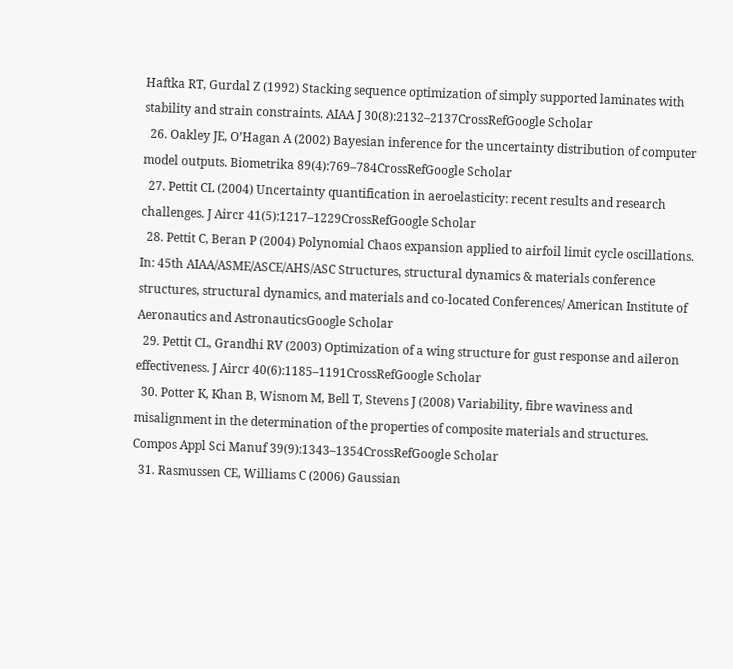Haftka RT, Gurdal Z (1992) Stacking sequence optimization of simply supported laminates with stability and strain constraints. AIAA J 30(8):2132–2137CrossRefGoogle Scholar
  26. Oakley JE, O’Hagan A (2002) Bayesian inference for the uncertainty distribution of computer model outputs. Biometrika 89(4):769–784CrossRefGoogle Scholar
  27. Pettit CL (2004) Uncertainty quantification in aeroelasticity: recent results and research challenges. J Aircr 41(5):1217–1229CrossRefGoogle Scholar
  28. Pettit C, Beran P (2004) Polynomial Chaos expansion applied to airfoil limit cycle oscillations. In: 45th AIAA/ASME/ASCE/AHS/ASC Structures, structural dynamics & materials conference structures, structural dynamics, and materials and co-located Conferences/ American Institute of Aeronautics and AstronauticsGoogle Scholar
  29. Pettit CL, Grandhi RV (2003) Optimization of a wing structure for gust response and aileron effectiveness. J Aircr 40(6):1185–1191CrossRefGoogle Scholar
  30. Potter K, Khan B, Wisnom M, Bell T, Stevens J (2008) Variability, fibre waviness and misalignment in the determination of the properties of composite materials and structures. Compos Appl Sci Manuf 39(9):1343–1354CrossRefGoogle Scholar
  31. Rasmussen CE, Williams C (2006) Gaussian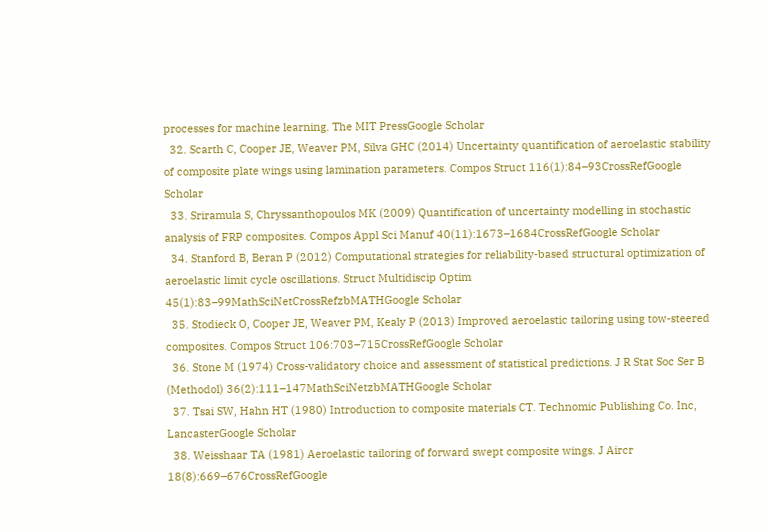processes for machine learning. The MIT PressGoogle Scholar
  32. Scarth C, Cooper JE, Weaver PM, Silva GHC (2014) Uncertainty quantification of aeroelastic stability of composite plate wings using lamination parameters. Compos Struct 116(1):84–93CrossRefGoogle Scholar
  33. Sriramula S, Chryssanthopoulos MK (2009) Quantification of uncertainty modelling in stochastic analysis of FRP composites. Compos Appl Sci Manuf 40(11):1673–1684CrossRefGoogle Scholar
  34. Stanford B, Beran P (2012) Computational strategies for reliability-based structural optimization of aeroelastic limit cycle oscillations. Struct Multidiscip Optim 45(1):83–99MathSciNetCrossRefzbMATHGoogle Scholar
  35. Stodieck O, Cooper JE, Weaver PM, Kealy P (2013) Improved aeroelastic tailoring using tow-steered composites. Compos Struct 106:703–715CrossRefGoogle Scholar
  36. Stone M (1974) Cross-validatory choice and assessment of statistical predictions. J R Stat Soc Ser B (Methodol) 36(2):111–147MathSciNetzbMATHGoogle Scholar
  37. Tsai SW, Hahn HT (1980) Introduction to composite materials CT. Technomic Publishing Co. Inc, LancasterGoogle Scholar
  38. Weisshaar TA (1981) Aeroelastic tailoring of forward swept composite wings. J Aircr 18(8):669–676CrossRefGoogle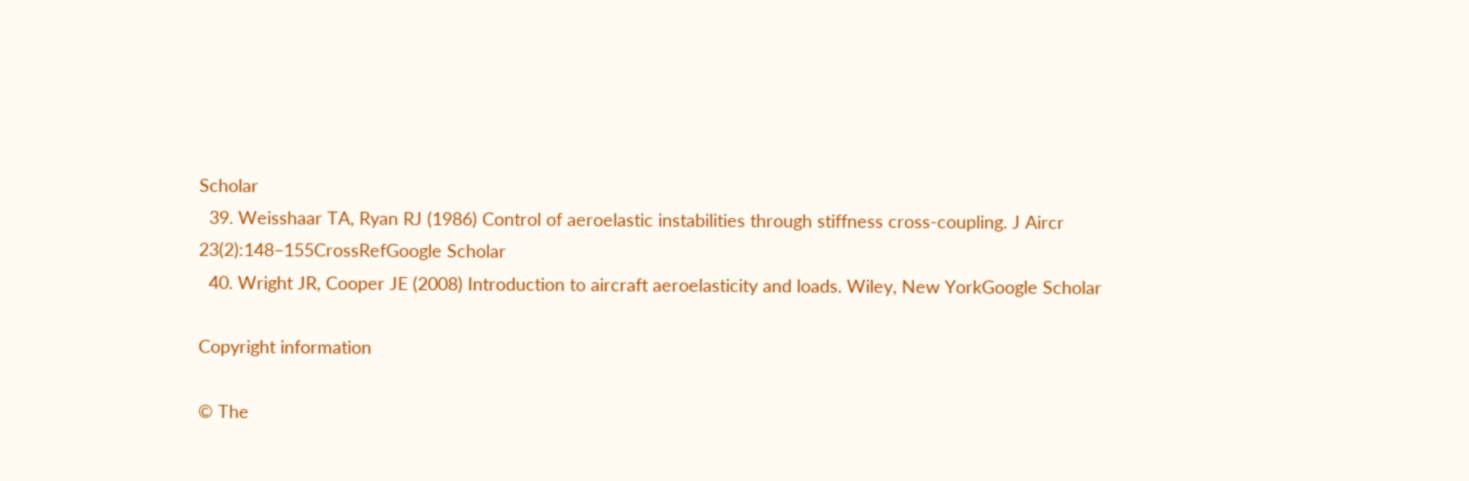Scholar
  39. Weisshaar TA, Ryan RJ (1986) Control of aeroelastic instabilities through stiffness cross-coupling. J Aircr 23(2):148–155CrossRefGoogle Scholar
  40. Wright JR, Cooper JE (2008) Introduction to aircraft aeroelasticity and loads. Wiley, New YorkGoogle Scholar

Copyright information

© The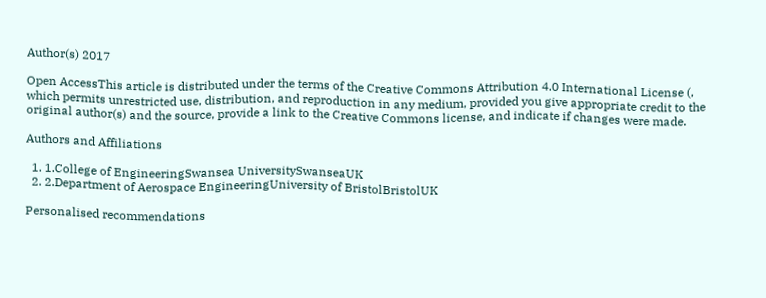Author(s) 2017

Open AccessThis article is distributed under the terms of the Creative Commons Attribution 4.0 International License (, which permits unrestricted use, distribution, and reproduction in any medium, provided you give appropriate credit to the original author(s) and the source, provide a link to the Creative Commons license, and indicate if changes were made.

Authors and Affiliations

  1. 1.College of EngineeringSwansea UniversitySwanseaUK
  2. 2.Department of Aerospace EngineeringUniversity of BristolBristolUK

Personalised recommendations